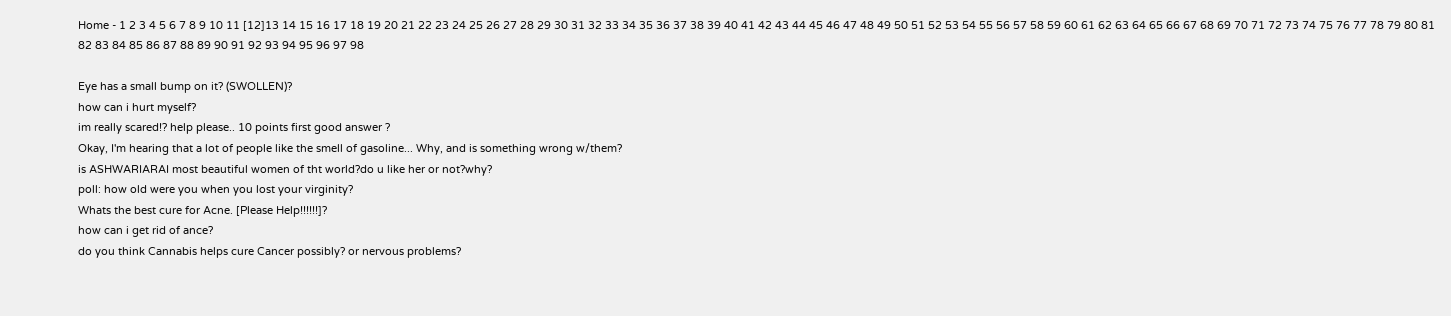Home - 1 2 3 4 5 6 7 8 9 10 11 [12]13 14 15 16 17 18 19 20 21 22 23 24 25 26 27 28 29 30 31 32 33 34 35 36 37 38 39 40 41 42 43 44 45 46 47 48 49 50 51 52 53 54 55 56 57 58 59 60 61 62 63 64 65 66 67 68 69 70 71 72 73 74 75 76 77 78 79 80 81 82 83 84 85 86 87 88 89 90 91 92 93 94 95 96 97 98

Eye has a small bump on it? (SWOLLEN)?
how can i hurt myself?
im really scared!? help please.. 10 points first good answer ?
Okay, I'm hearing that a lot of people like the smell of gasoline... Why, and is something wrong w/them?
is ASHWARIARAI most beautiful women of tht world?do u like her or not?why?
poll: how old were you when you lost your virginity?
Whats the best cure for Acne. [Please Help!!!!!!]?
how can i get rid of ance?
do you think Cannabis helps cure Cancer possibly? or nervous problems?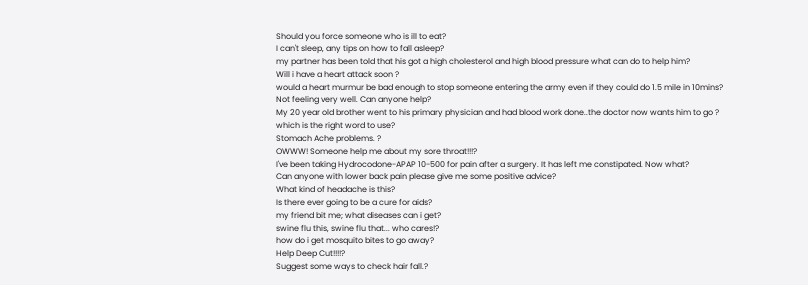Should you force someone who is ill to eat?
I can't sleep, any tips on how to fall asleep?
my partner has been told that his got a high cholesterol and high blood pressure what can do to help him?
Will i have a heart attack soon ?
would a heart murmur be bad enough to stop someone entering the army even if they could do 1.5 mile in 10mins?
Not feeling very well. Can anyone help?
My 20 year old brother went to his primary physician and had blood work done..the doctor now wants him to go ?
which is the right word to use?
Stomach Ache problems. ?
OWWW! Someone help me about my sore throat!!!?
I've been taking Hydrocodone-APAP 10-500 for pain after a surgery. It has left me constipated. Now what?
Can anyone with lower back pain please give me some positive advice?
What kind of headache is this?
Is there ever going to be a cure for aids?
my friend bit me; what diseases can i get?
swine flu this, swine flu that... who cares!?
how do i get mosquito bites to go away?
Help Deep Cut!!!!?
Suggest some ways to check hair fall.?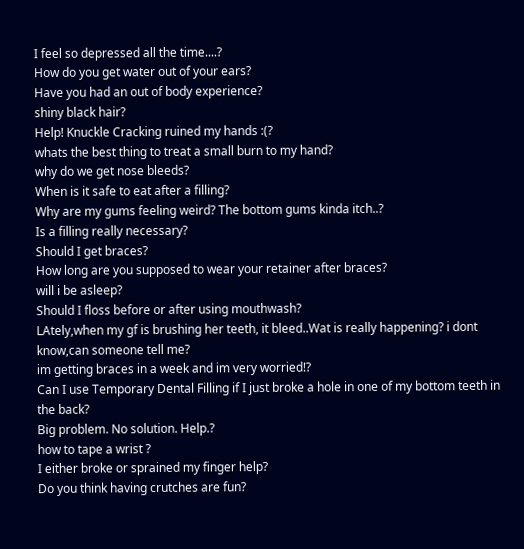I feel so depressed all the time....?
How do you get water out of your ears?
Have you had an out of body experience?
shiny black hair?
Help! Knuckle Cracking ruined my hands :(?
whats the best thing to treat a small burn to my hand?
why do we get nose bleeds?
When is it safe to eat after a filling?
Why are my gums feeling weird? The bottom gums kinda itch..?
Is a filling really necessary?
Should I get braces?
How long are you supposed to wear your retainer after braces?
will i be asleep?
Should I floss before or after using mouthwash?
LAtely,when my gf is brushing her teeth, it bleed..Wat is really happening? i dont know,can someone tell me?
im getting braces in a week and im very worried!?
Can I use Temporary Dental Filling if I just broke a hole in one of my bottom teeth in the back?
Big problem. No solution. Help.?
how to tape a wrist ?
I either broke or sprained my finger help?
Do you think having crutches are fun?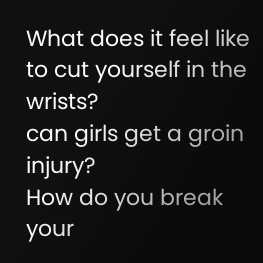What does it feel like to cut yourself in the wrists?
can girls get a groin injury?
How do you break your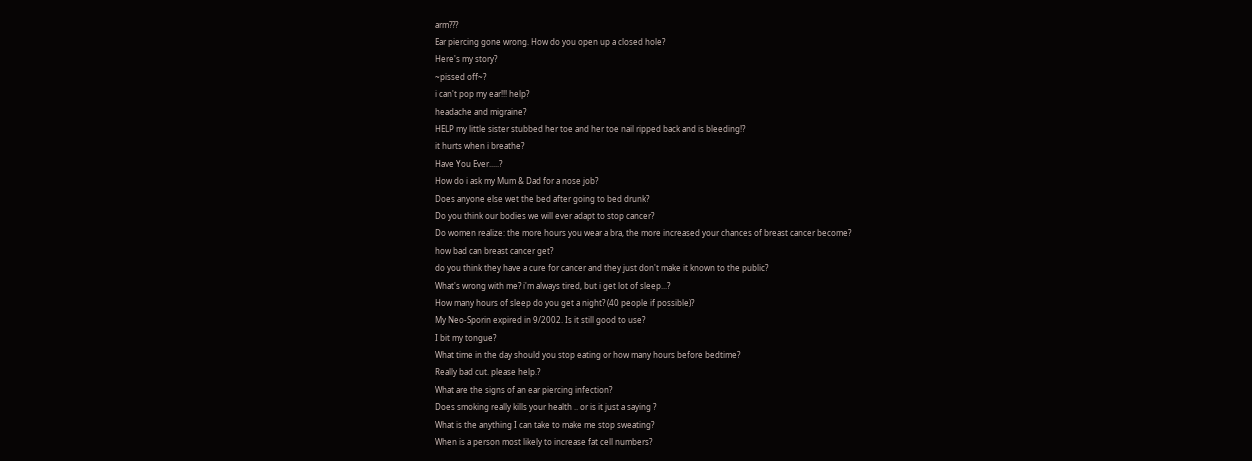arm???
Ear piercing gone wrong. How do you open up a closed hole?
Here's my story?
~pissed off~?
i can't pop my ear!!! help?
headache and migraine?
HELP my little sister stubbed her toe and her toe nail ripped back and is bleeding!?
it hurts when i breathe?
Have You Ever.....?
How do i ask my Mum & Dad for a nose job?
Does anyone else wet the bed after going to bed drunk?
Do you think our bodies we will ever adapt to stop cancer?
Do women realize: the more hours you wear a bra, the more increased your chances of breast cancer become?
how bad can breast cancer get?
do you think they have a cure for cancer and they just don't make it known to the public?
What's wrong with me? i'm always tired, but i get lot of sleep...?
How many hours of sleep do you get a night? (40 people if possible)?
My Neo-Sporin expired in 9/2002. Is it still good to use?
I bit my tongue?
What time in the day should you stop eating or how many hours before bedtime?
Really bad cut. please help.?
What are the signs of an ear piercing infection?
Does smoking really kills your health .. or is it just a saying ?
What is the anything I can take to make me stop sweating?
When is a person most likely to increase fat cell numbers?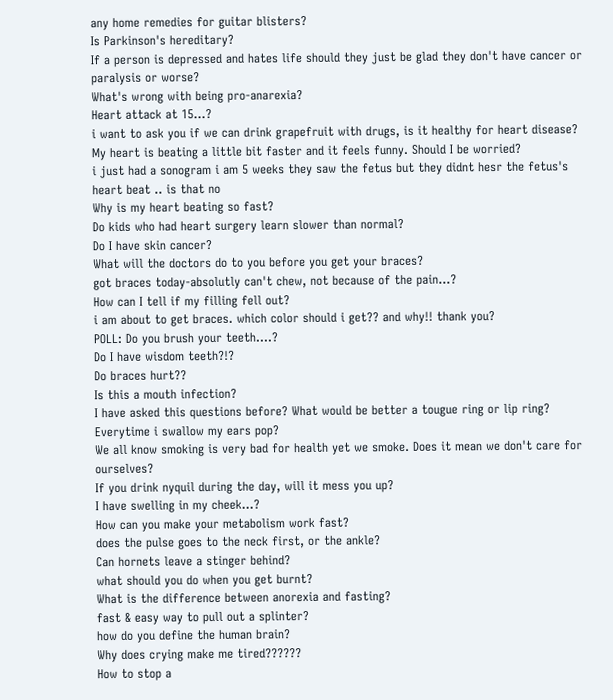any home remedies for guitar blisters?
Is Parkinson's hereditary?
If a person is depressed and hates life should they just be glad they don't have cancer or paralysis or worse?
What's wrong with being pro-anarexia?
Heart attack at 15...?
i want to ask you if we can drink grapefruit with drugs, is it healthy for heart disease?
My heart is beating a little bit faster and it feels funny. Should I be worried?
i just had a sonogram i am 5 weeks they saw the fetus but they didnt hesr the fetus's heart beat .. is that no
Why is my heart beating so fast?
Do kids who had heart surgery learn slower than normal?
Do I have skin cancer?
What will the doctors do to you before you get your braces?
got braces today-absolutly can't chew, not because of the pain...?
How can I tell if my filling fell out?
i am about to get braces. which color should i get?? and why!! thank you?
POLL: Do you brush your teeth....?
Do I have wisdom teeth?!?
Do braces hurt??
Is this a mouth infection?
I have asked this questions before? What would be better a tougue ring or lip ring?
Everytime i swallow my ears pop?
We all know smoking is very bad for health yet we smoke. Does it mean we don't care for ourselves?
If you drink nyquil during the day, will it mess you up?
I have swelling in my cheek...?
How can you make your metabolism work fast?
does the pulse goes to the neck first, or the ankle?
Can hornets leave a stinger behind?
what should you do when you get burnt?
What is the difference between anorexia and fasting?
fast & easy way to pull out a splinter?
how do you define the human brain?
Why does crying make me tired??????
How to stop a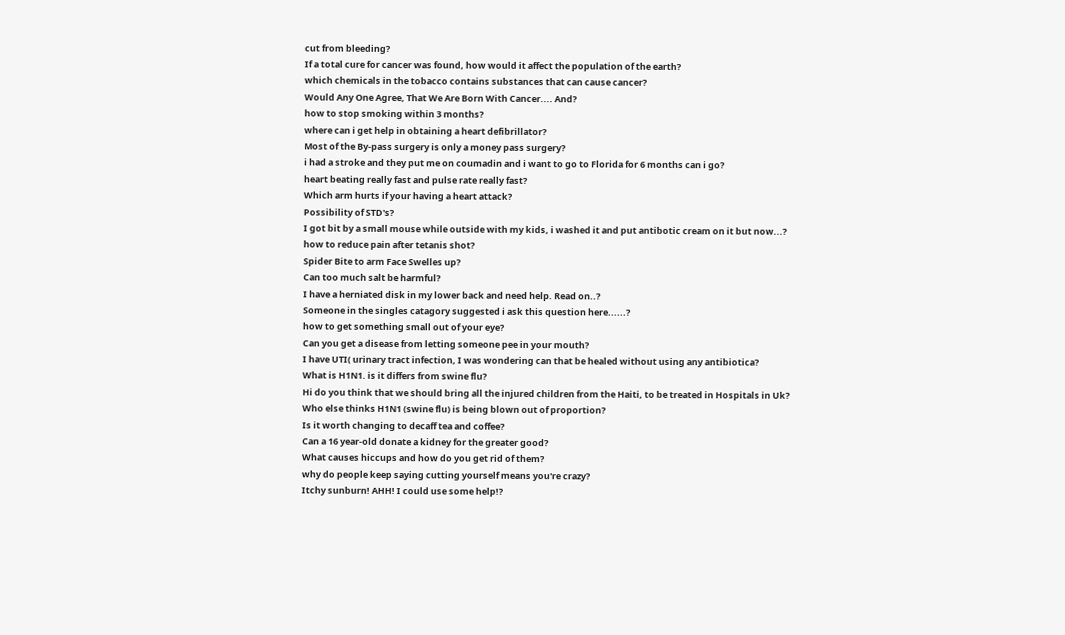cut from bleeding?
If a total cure for cancer was found, how would it affect the population of the earth?
which chemicals in the tobacco contains substances that can cause cancer?
Would Any One Agree, That We Are Born With Cancer.... And?
how to stop smoking within 3 months?
where can i get help in obtaining a heart defibrillator?
Most of the By-pass surgery is only a money pass surgery?
i had a stroke and they put me on coumadin and i want to go to Florida for 6 months can i go?
heart beating really fast and pulse rate really fast?
Which arm hurts if your having a heart attack?
Possibility of STD's?
I got bit by a small mouse while outside with my kids, i washed it and put antibotic cream on it but now...?
how to reduce pain after tetanis shot?
Spider Bite to arm Face Swelles up?
Can too much salt be harmful?
I have a herniated disk in my lower back and need help. Read on..?
Someone in the singles catagory suggested i ask this question here......?
how to get something small out of your eye?
Can you get a disease from letting someone pee in your mouth?
I have UTI( urinary tract infection, I was wondering can that be healed without using any antibiotica?
What is H1N1. is it differs from swine flu?
Hi do you think that we should bring all the injured children from the Haiti, to be treated in Hospitals in Uk?
Who else thinks H1N1 (swine flu) is being blown out of proportion?
Is it worth changing to decaff tea and coffee?
Can a 16 year-old donate a kidney for the greater good?
What causes hiccups and how do you get rid of them?
why do people keep saying cutting yourself means you're crazy?
Itchy sunburn! AHH! I could use some help!?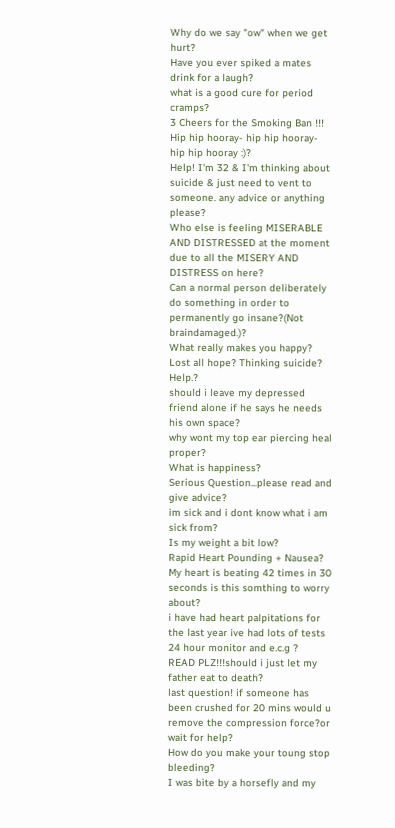Why do we say "ow" when we get hurt?
Have you ever spiked a mates drink for a laugh?
what is a good cure for period cramps?
3 Cheers for the Smoking Ban !!! Hip hip hooray- hip hip hooray- hip hip hooray :)?
Help! I'm 32 & I'm thinking about suicide & just need to vent to someone. any advice or anything please?
Who else is feeling MISERABLE AND DISTRESSED at the moment due to all the MISERY AND DISTRESS on here?
Can a normal person deliberately do something in order to permanently go insane?(Not braindamaged.)?
What really makes you happy?
Lost all hope? Thinking suicide? Help.?
should i leave my depressed friend alone if he says he needs his own space?
why wont my top ear piercing heal proper?
What is happiness?
Serious Question...please read and give advice?
im sick and i dont know what i am sick from?
Is my weight a bit low?
Rapid Heart Pounding + Nausea?
My heart is beating 42 times in 30 seconds is this somthing to worry about?
i have had heart palpitations for the last year ive had lots of tests 24 hour monitor and e.c.g ?
READ PLZ!!!should i just let my father eat to death?
last question! if someone has been crushed for 20 mins would u remove the compression force?or wait for help?
How do you make your toung stop bleeding?
I was bite by a horsefly and my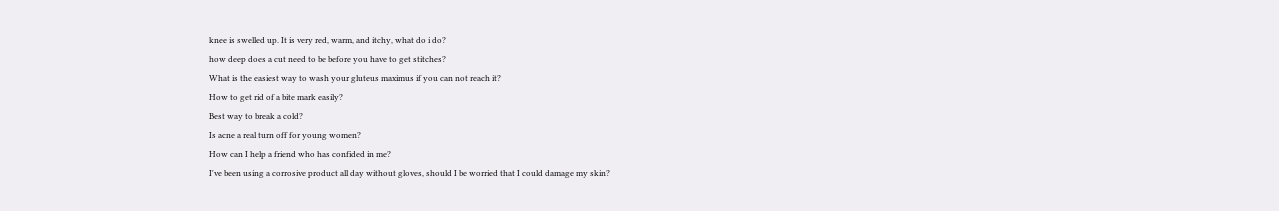knee is swelled up. It is very red, warm, and itchy, what do i do?
how deep does a cut need to be before you have to get stitches?
What is the easiest way to wash your gluteus maximus if you can not reach it?
How to get rid of a bite mark easily?
Best way to break a cold?
Is acne a real turn off for young women?
How can I help a friend who has confided in me?
I've been using a corrosive product all day without gloves, should I be worried that I could damage my skin?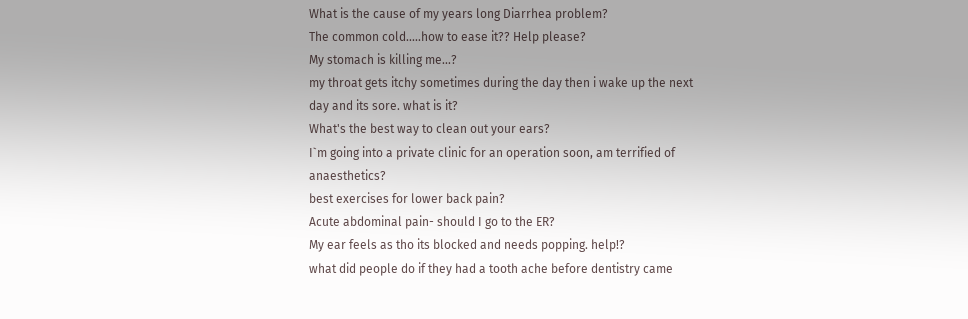What is the cause of my years long Diarrhea problem?
The common cold.....how to ease it?? Help please?
My stomach is killing me...?
my throat gets itchy sometimes during the day then i wake up the next day and its sore. what is it?
What's the best way to clean out your ears?
I`m going into a private clinic for an operation soon, am terrified of anaesthetics?
best exercises for lower back pain?
Acute abdominal pain- should I go to the ER?
My ear feels as tho its blocked and needs popping. help!?
what did people do if they had a tooth ache before dentistry came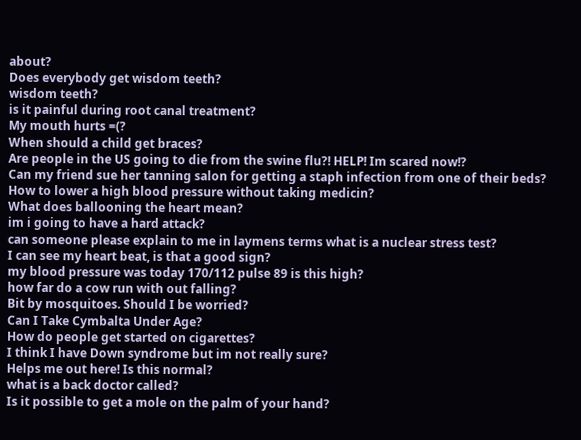about?
Does everybody get wisdom teeth?
wisdom teeth?
is it painful during root canal treatment?
My mouth hurts =(?
When should a child get braces?
Are people in the US going to die from the swine flu?! HELP! Im scared now!?
Can my friend sue her tanning salon for getting a staph infection from one of their beds?
How to lower a high blood pressure without taking medicin?
What does ballooning the heart mean?
im i going to have a hard attack?
can someone please explain to me in laymens terms what is a nuclear stress test?
I can see my heart beat, is that a good sign?
my blood pressure was today 170/112 pulse 89 is this high?
how far do a cow run with out falling?
Bit by mosquitoes. Should I be worried?
Can I Take Cymbalta Under Age?
How do people get started on cigarettes?
I think I have Down syndrome but im not really sure?
Helps me out here! Is this normal?
what is a back doctor called?
Is it possible to get a mole on the palm of your hand?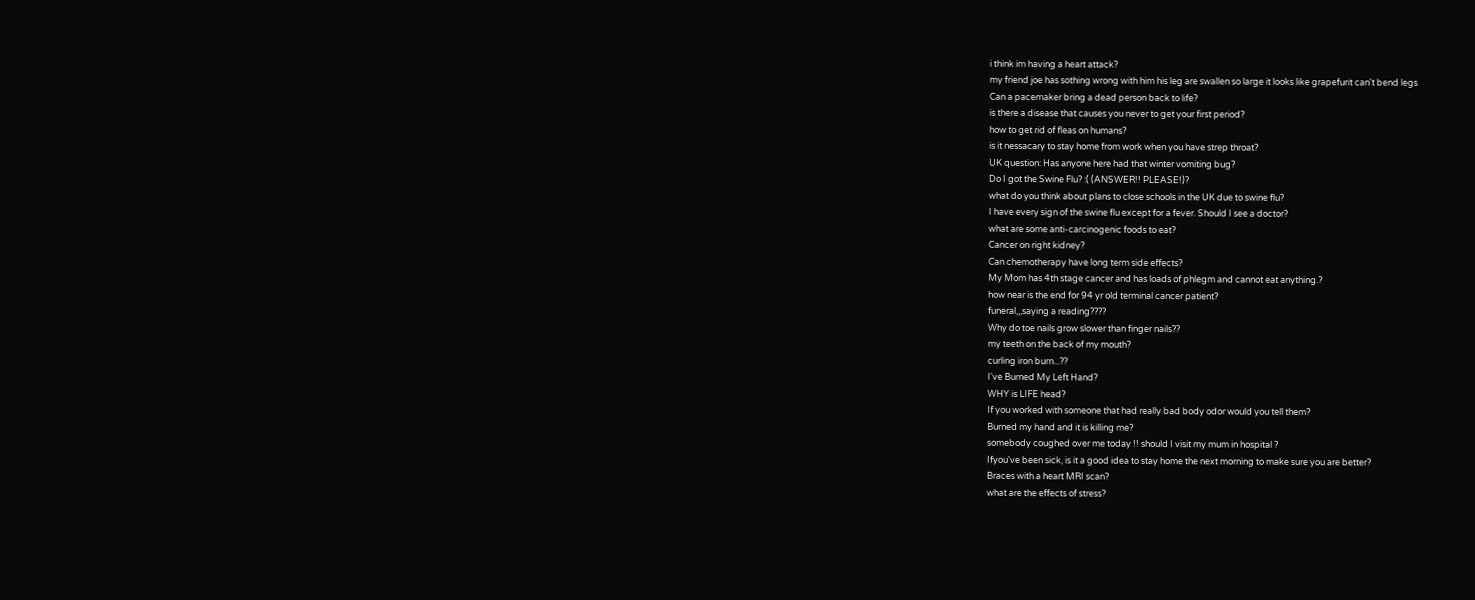i think im having a heart attack?
my friend joe has sothing wrong with him his leg are swallen so large it looks like grapefurit can't bend legs
Can a pacemaker bring a dead person back to life?
is there a disease that causes you never to get your first period?
how to get rid of fleas on humans?
is it nessacary to stay home from work when you have strep throat?
UK question: Has anyone here had that winter vomiting bug?
Do I got the Swine Flu? :( (ANSWER!! PLEASE!)?
what do you think about plans to close schools in the UK due to swine flu?
I have every sign of the swine flu except for a fever. Should I see a doctor?
what are some anti-carcinogenic foods to eat?
Cancer on right kidney?
Can chemotherapy have long term side effects?
My Mom has 4th stage cancer and has loads of phlegm and cannot eat anything.?
how near is the end for 94 yr old terminal cancer patient?
funeral,,,saying a reading????
Why do toe nails grow slower than finger nails??
my teeth on the back of my mouth?
curling iron burn...??
I've Burned My Left Hand?
WHY is LIFE head?
If you worked with someone that had really bad body odor would you tell them?
Burned my hand and it is killing me?
somebody coughed over me today !! should I visit my mum in hospital ?
Ifyou've been sick, is it a good idea to stay home the next morning to make sure you are better?
Braces with a heart MRI scan?
what are the effects of stress?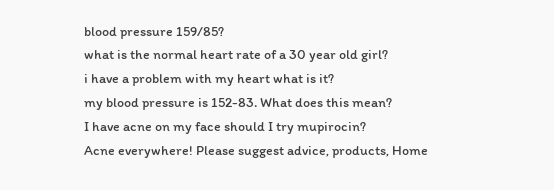blood pressure 159/85?
what is the normal heart rate of a 30 year old girl?
i have a problem with my heart what is it?
my blood pressure is 152-83. What does this mean?
I have acne on my face should I try mupirocin?
Acne everywhere! Please suggest advice, products, Home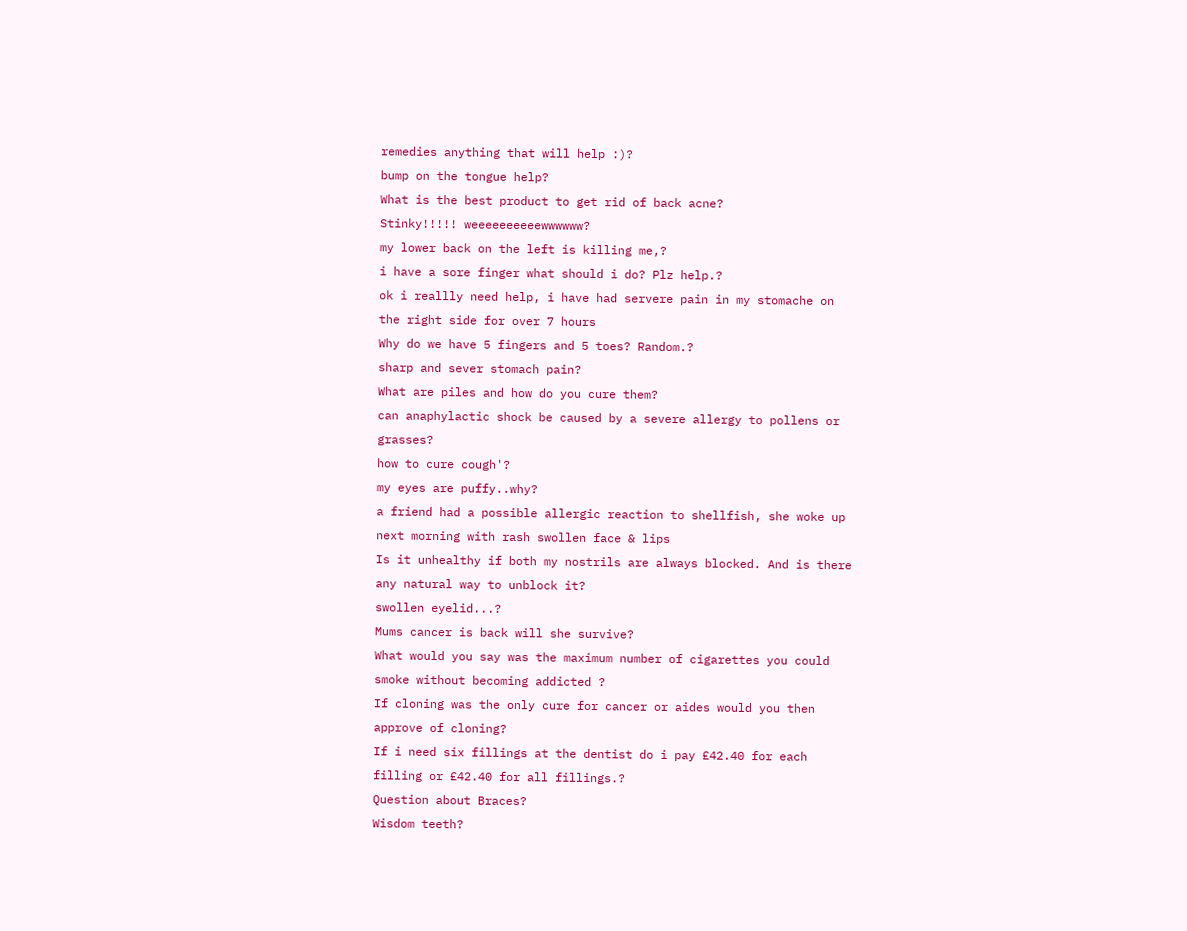remedies anything that will help :)?
bump on the tongue help?
What is the best product to get rid of back acne?
Stinky!!!!! weeeeeeeeeewwwwww?
my lower back on the left is killing me,?
i have a sore finger what should i do? Plz help.?
ok i reallly need help, i have had servere pain in my stomache on the right side for over 7 hours
Why do we have 5 fingers and 5 toes? Random.?
sharp and sever stomach pain?
What are piles and how do you cure them?
can anaphylactic shock be caused by a severe allergy to pollens or grasses?
how to cure cough'?
my eyes are puffy..why?
a friend had a possible allergic reaction to shellfish, she woke up next morning with rash swollen face & lips
Is it unhealthy if both my nostrils are always blocked. And is there any natural way to unblock it?
swollen eyelid...?
Mums cancer is back will she survive?
What would you say was the maximum number of cigarettes you could smoke without becoming addicted ?
If cloning was the only cure for cancer or aides would you then approve of cloning?
If i need six fillings at the dentist do i pay £42.40 for each filling or £42.40 for all fillings.?
Question about Braces?
Wisdom teeth?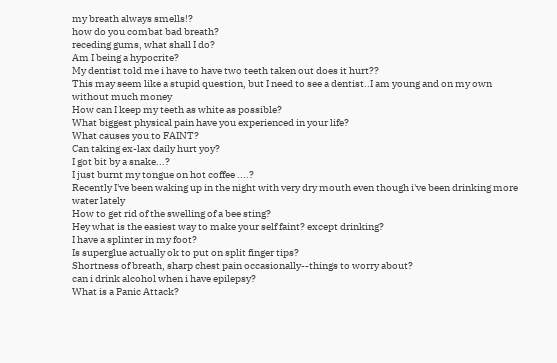my breath always smells!?
how do you combat bad breath?
receding gums, what shall I do?
Am I being a hypocrite?
My dentist told me i have to have two teeth taken out does it hurt??
This may seem like a stupid question, but I need to see a dentist..I am young and on my own without much money
How can I keep my teeth as white as possible?
What biggest physical pain have you experienced in your life?
What causes you to FAINT?
Can taking ex-lax daily hurt yoy?
I got bit by a snake...?
I just burnt my tongue on hot coffee ....?
Recently I've been waking up in the night with very dry mouth even though i've been drinking more water lately
How to get rid of the swelling of a bee sting?
Hey what is the easiest way to make your self faint? except drinking?
I have a splinter in my foot?
Is superglue actually ok to put on split finger tips?
Shortness of breath, sharp chest pain occasionally--things to worry about?
can i drink alcohol when i have epilepsy?
What is a Panic Attack?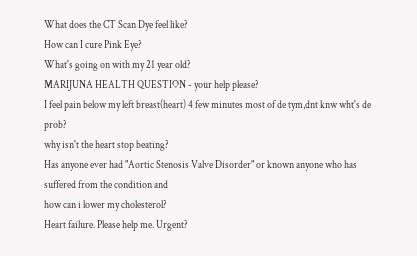What does the CT Scan Dye feel like?
How can I cure Pink Eye?
What's going on with my 21 year old?
MARIJUNA HEALTH QUESTION - your help please?
I feel pain below my left breast(heart) 4 few minutes most of de tym,dnt knw wht's de prob?
why isn't the heart stop beating?
Has anyone ever had "Aortic Stenosis Valve Disorder" or known anyone who has suffered from the condition and
how can i lower my cholesterol?
Heart failure. Please help me. Urgent?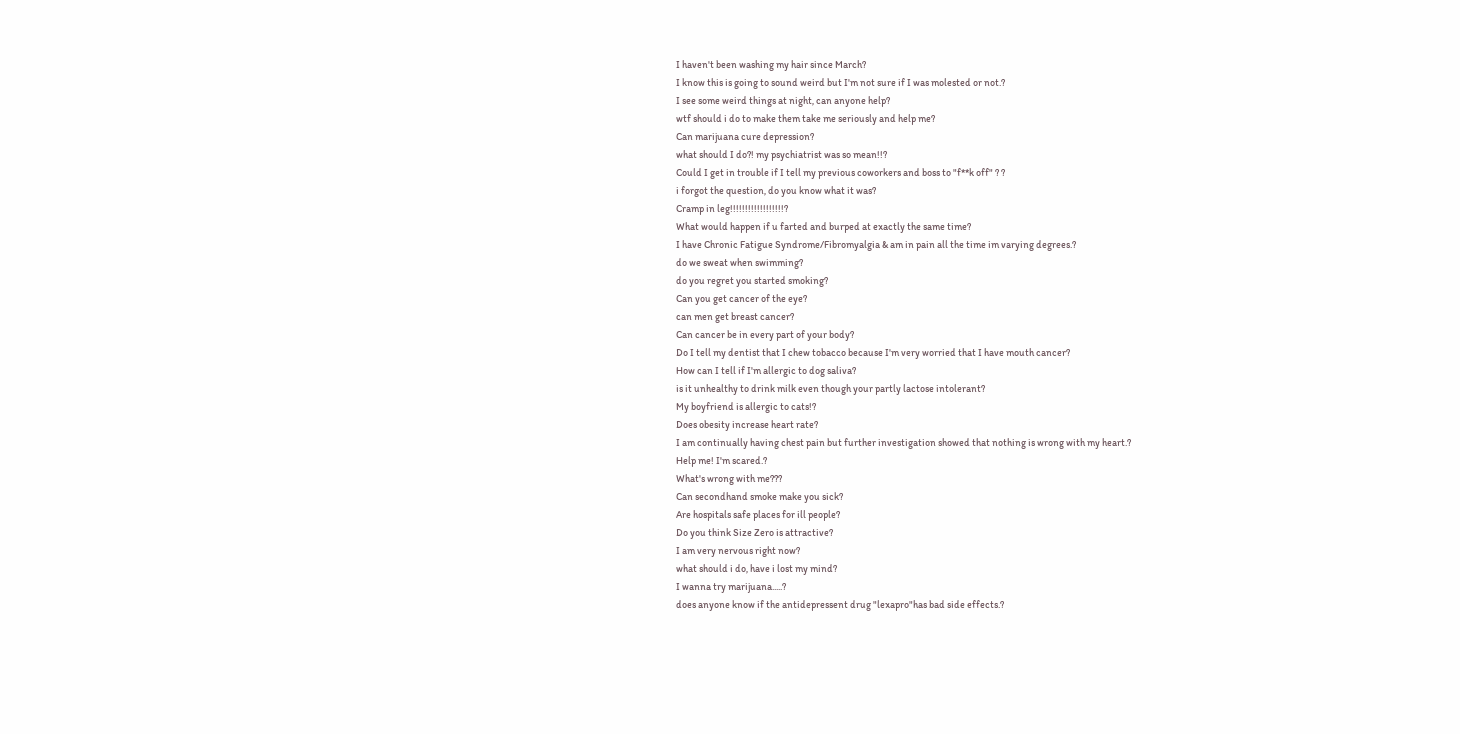I haven't been washing my hair since March?
I know this is going to sound weird but I'm not sure if I was molested or not.?
I see some weird things at night, can anyone help?
wtf should i do to make them take me seriously and help me?
Can marijuana cure depression?
what should I do?! my psychiatrist was so mean!!?
Could I get in trouble if I tell my previous coworkers and boss to "f**k off" ? ?
i forgot the question, do you know what it was?
Cramp in leg!!!!!!!!!!!!!!!!!!?
What would happen if u farted and burped at exactly the same time?
I have Chronic Fatigue Syndrome/Fibromyalgia & am in pain all the time im varying degrees.?
do we sweat when swimming?
do you regret you started smoking?
Can you get cancer of the eye?
can men get breast cancer?
Can cancer be in every part of your body?
Do I tell my dentist that I chew tobacco because I'm very worried that I have mouth cancer?
How can I tell if I'm allergic to dog saliva?
is it unhealthy to drink milk even though your partly lactose intolerant?
My boyfriend is allergic to cats!?
Does obesity increase heart rate?
I am continually having chest pain but further investigation showed that nothing is wrong with my heart.?
Help me! I'm scared.?
What's wrong with me???
Can secondhand smoke make you sick?
Are hospitals safe places for ill people?
Do you think Size Zero is attractive?
I am very nervous right now?
what should i do, have i lost my mind?
I wanna try marijuana.....?
does anyone know if the antidepressent drug "lexapro"has bad side effects.?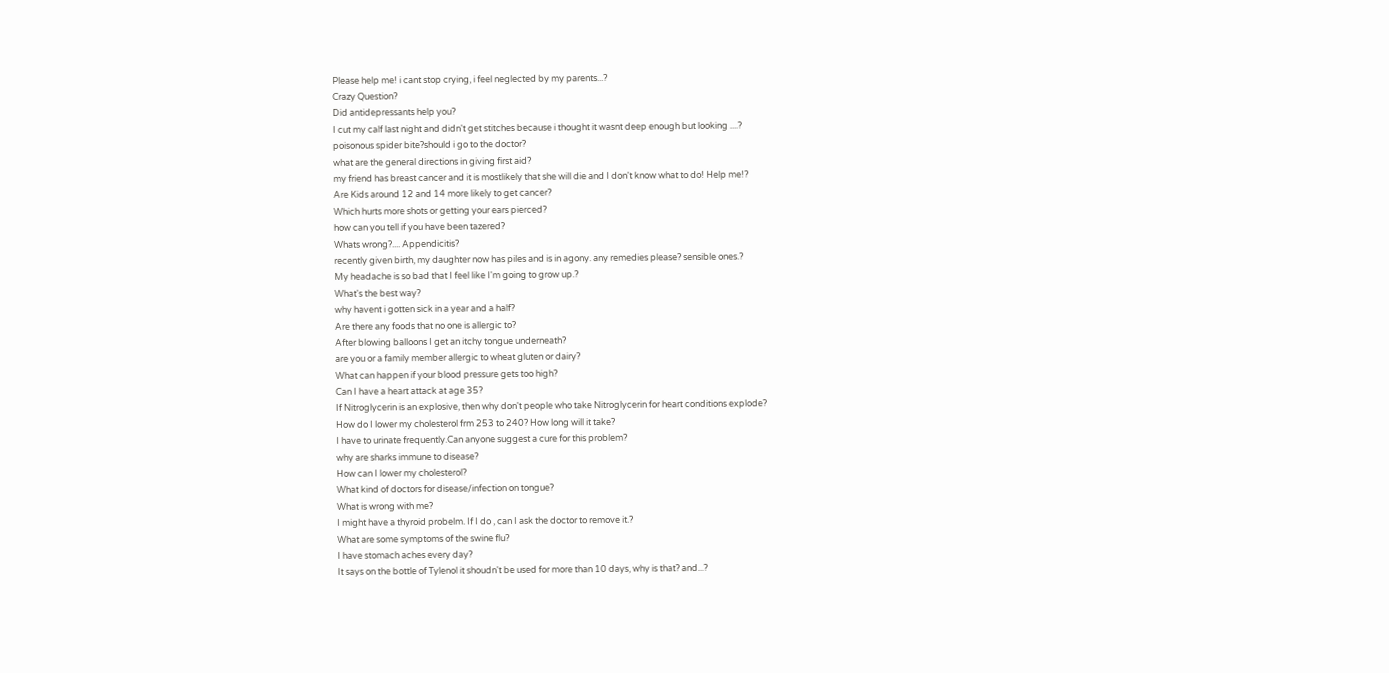Please help me! i cant stop crying, i feel neglected by my parents...?
Crazy Question?
Did antidepressants help you?
I cut my calf last night and didn't get stitches because i thought it wasnt deep enough but looking ....?
poisonous spider bite?should i go to the doctor?
what are the general directions in giving first aid?
my friend has breast cancer and it is mostlikely that she will die and I don't know what to do! Help me!?
Are Kids around 12 and 14 more likely to get cancer?
Which hurts more shots or getting your ears pierced?
how can you tell if you have been tazered?
Whats wrong?.... Appendicitis?
recently given birth, my daughter now has piles and is in agony. any remedies please? sensible ones.?
My headache is so bad that I feel like I'm going to grow up.?
What's the best way?
why havent i gotten sick in a year and a half?
Are there any foods that no one is allergic to?
After blowing balloons I get an itchy tongue underneath?
are you or a family member allergic to wheat gluten or dairy?
What can happen if your blood pressure gets too high?
Can I have a heart attack at age 35?
If Nitroglycerin is an explosive, then why don't people who take Nitroglycerin for heart conditions explode?
How do I lower my cholesterol frm 253 to 240? How long will it take?
I have to urinate frequently.Can anyone suggest a cure for this problem?
why are sharks immune to disease?
How can I lower my cholesterol?
What kind of doctors for disease/infection on tongue?
What is wrong with me?
I might have a thyroid probelm. If I do , can I ask the doctor to remove it.?
What are some symptoms of the swine flu?
I have stomach aches every day?
It says on the bottle of Tylenol it shoudn't be used for more than 10 days, why is that? and...?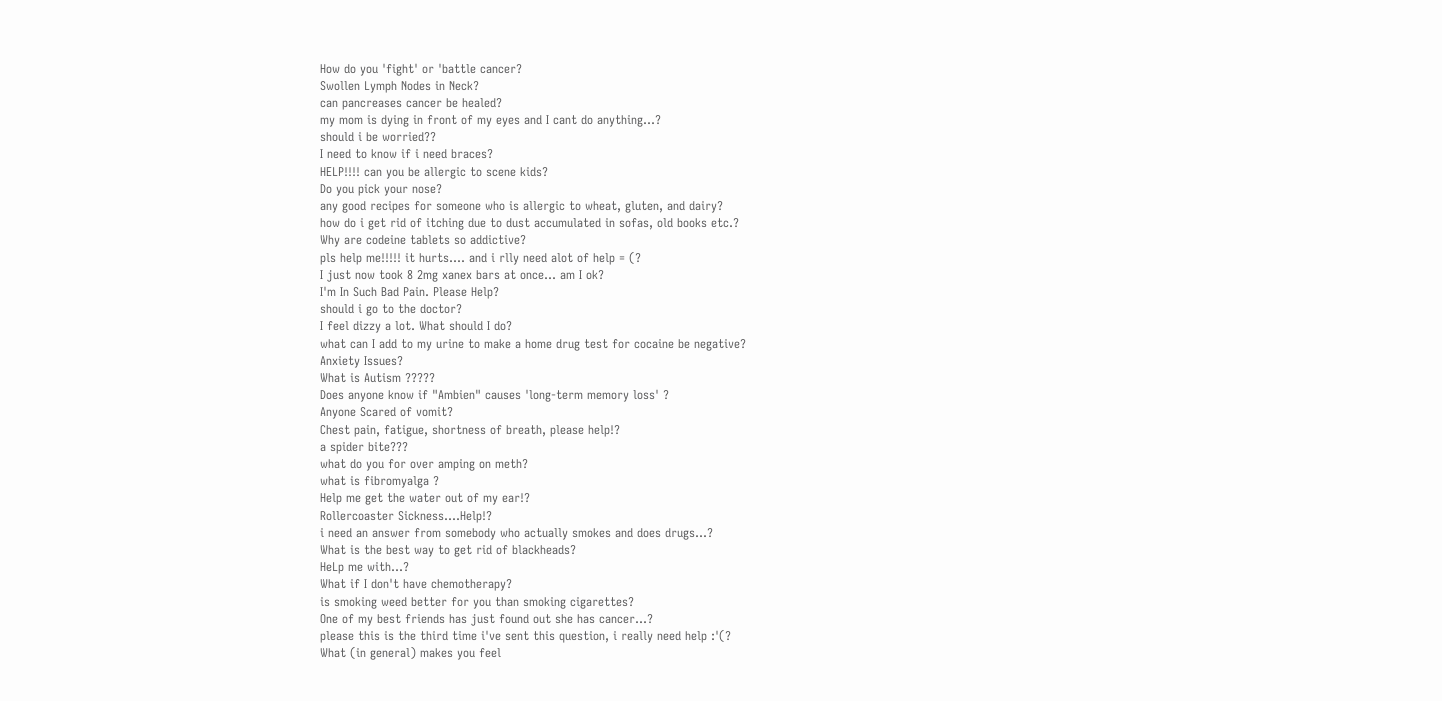How do you 'fight' or 'battle cancer?
Swollen Lymph Nodes in Neck?
can pancreases cancer be healed?
my mom is dying in front of my eyes and I cant do anything...?
should i be worried??
I need to know if i need braces?
HELP!!!! can you be allergic to scene kids?
Do you pick your nose?
any good recipes for someone who is allergic to wheat, gluten, and dairy?
how do i get rid of itching due to dust accumulated in sofas, old books etc.?
Why are codeine tablets so addictive?
pls help me!!!!! it hurts.... and i rlly need alot of help = (?
I just now took 8 2mg xanex bars at once... am I ok?
I'm In Such Bad Pain. Please Help?
should i go to the doctor?
I feel dizzy a lot. What should I do?
what can I add to my urine to make a home drug test for cocaine be negative?
Anxiety Issues?
What is Autism ?????
Does anyone know if "Ambien" causes 'long-term memory loss' ?
Anyone Scared of vomit?
Chest pain, fatigue, shortness of breath, please help!?
a spider bite???
what do you for over amping on meth?
what is fibromyalga ?
Help me get the water out of my ear!?
Rollercoaster Sickness....Help!?
i need an answer from somebody who actually smokes and does drugs...?
What is the best way to get rid of blackheads?
HeLp me with...?
What if I don't have chemotherapy?
is smoking weed better for you than smoking cigarettes?
One of my best friends has just found out she has cancer...?
please this is the third time i've sent this question, i really need help :'(?
What (in general) makes you feel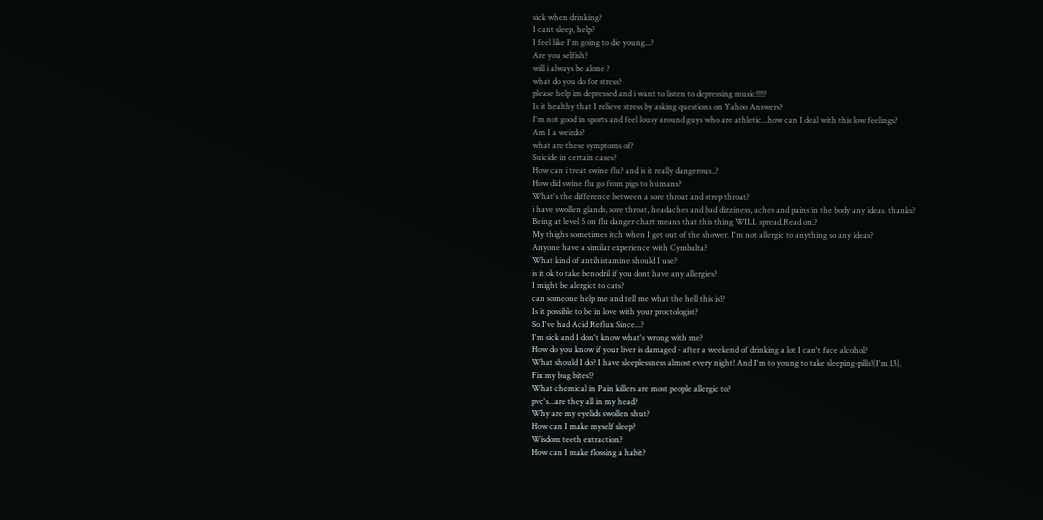sick when drinking?
I cant sleep, help?
I feel like I'm going to die young...?
Are you selfish?
will i always be alone ?
what do you do for stress?
please help im depressed and i want to listen to depressing music!!!!?
Is it healthy that I relieve stress by asking questions on Yahoo Answers?
I'm not good in sports and feel lousy around guys who are athletic...how can I deal with this low feelings?
Am I a weirdo?
what are these symptoms of?
Suicide in certain cases?
How can i treat swine flu? and is it really dangerous..?
How did swine flu go from pigs to humans?
What's the difference between a sore throat and strep throat?
i have swollen glands, sore throat, headaches and bad dizziness, aches and pains in the body any ideas. thanks?
Being at level 5 on flu danger chart means that this thing WILL spread.Read on.?
My thighs sometimes itch when I get out of the shower. I'm not allergic to anything so any ideas?
Anyone have a similar experience with Cymbalta?
What kind of antihistamine should I use?
is it ok to take benodril if you dont have any allergies?
I might be alergict to cats?
can someone help me and tell me what the hell this is!?
Is it possible to be in love with your proctologist?
So I've had Acid Reflux Since...?
I'm sick and I don't know what's wrong with me?
How do you know if your liver is damaged - after a weekend of drinking a lot I can't face alcohol?
What should I do? I have sleeplessness almost every night! And I'm to young to take sleeping-pills!(I'm 13).
Fix my bug bites!?
What chemical in Pain killers are most people allergic to?
pvc's...are they all in my head?
Why are my eyelids swollen shut?
How can I make myself sleep?
Wisdom teeth extraction?
How can I make flossing a habit?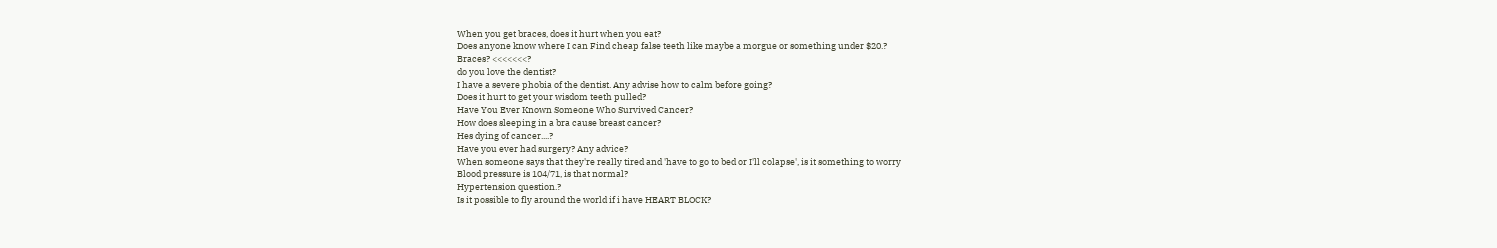When you get braces, does it hurt when you eat?
Does anyone know where I can Find cheap false teeth like maybe a morgue or something under $20.?
Braces? <<<<<<<?
do you love the dentist?
I have a severe phobia of the dentist. Any advise how to calm before going?
Does it hurt to get your wisdom teeth pulled?
Have You Ever Known Someone Who Survived Cancer?
How does sleeping in a bra cause breast cancer?
Hes dying of cancer....?
Have you ever had surgery? Any advice?
When someone says that they're really tired and 'have to go to bed or I'll colapse', is it something to worry
Blood pressure is 104/71, is that normal?
Hypertension question.?
Is it possible to fly around the world if i have HEART BLOCK?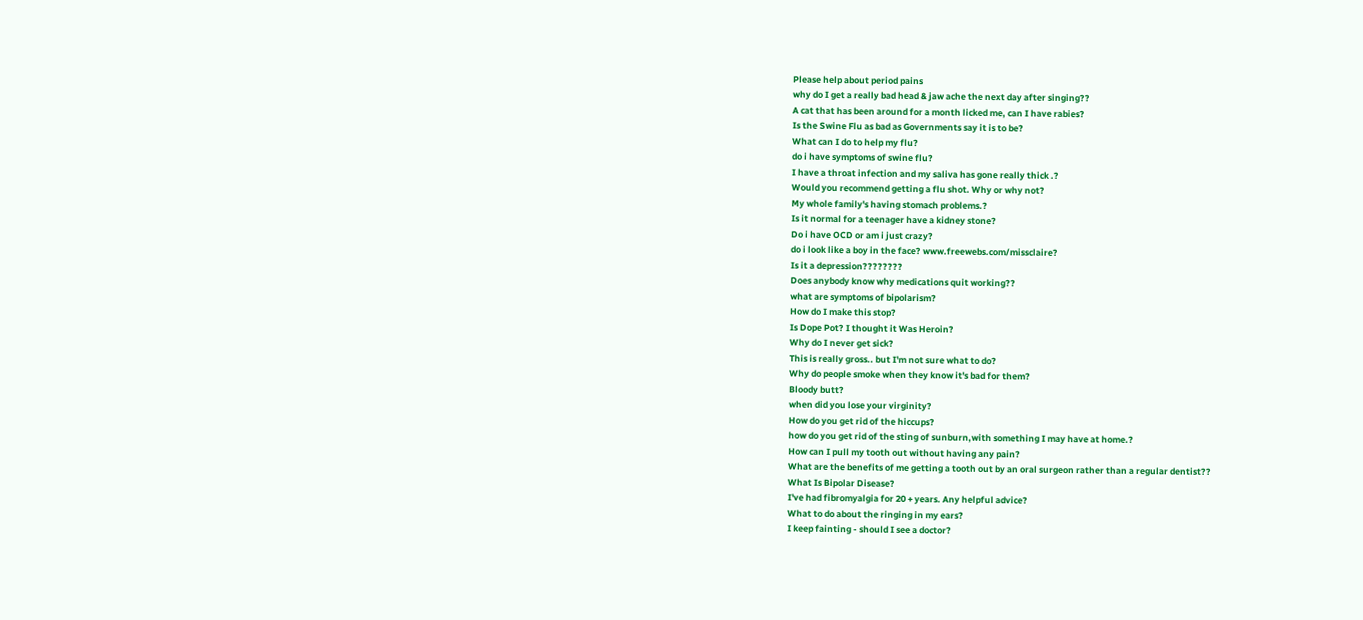Please help about period pains
why do I get a really bad head & jaw ache the next day after singing??
A cat that has been around for a month licked me, can I have rabies?
Is the Swine Flu as bad as Governments say it is to be?
What can I do to help my flu?
do i have symptoms of swine flu?
I have a throat infection and my saliva has gone really thick .?
Would you recommend getting a flu shot. Why or why not?
My whole family's having stomach problems.?
Is it normal for a teenager have a kidney stone?
Do i have OCD or am i just crazy?
do i look like a boy in the face? www.freewebs.com/missclaire?
Is it a depression????????
Does anybody know why medications quit working??
what are symptoms of bipolarism?
How do I make this stop?
Is Dope Pot? I thought it Was Heroin?
Why do I never get sick?
This is really gross.. but I'm not sure what to do?
Why do people smoke when they know it's bad for them?
Bloody butt?
when did you lose your virginity?
How do you get rid of the hiccups?
how do you get rid of the sting of sunburn,with something I may have at home.?
How can I pull my tooth out without having any pain?
What are the benefits of me getting a tooth out by an oral surgeon rather than a regular dentist??
What Is Bipolar Disease?
I've had fibromyalgia for 20 + years. Any helpful advice?
What to do about the ringing in my ears?
I keep fainting - should I see a doctor?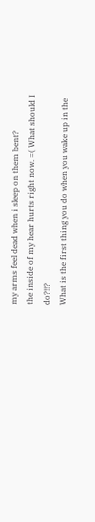my arms feel dead when i sleep on them bent?
the inside of my hear hurts right now. =( What should I do?!!?
What is the first thing you do when you wake up in the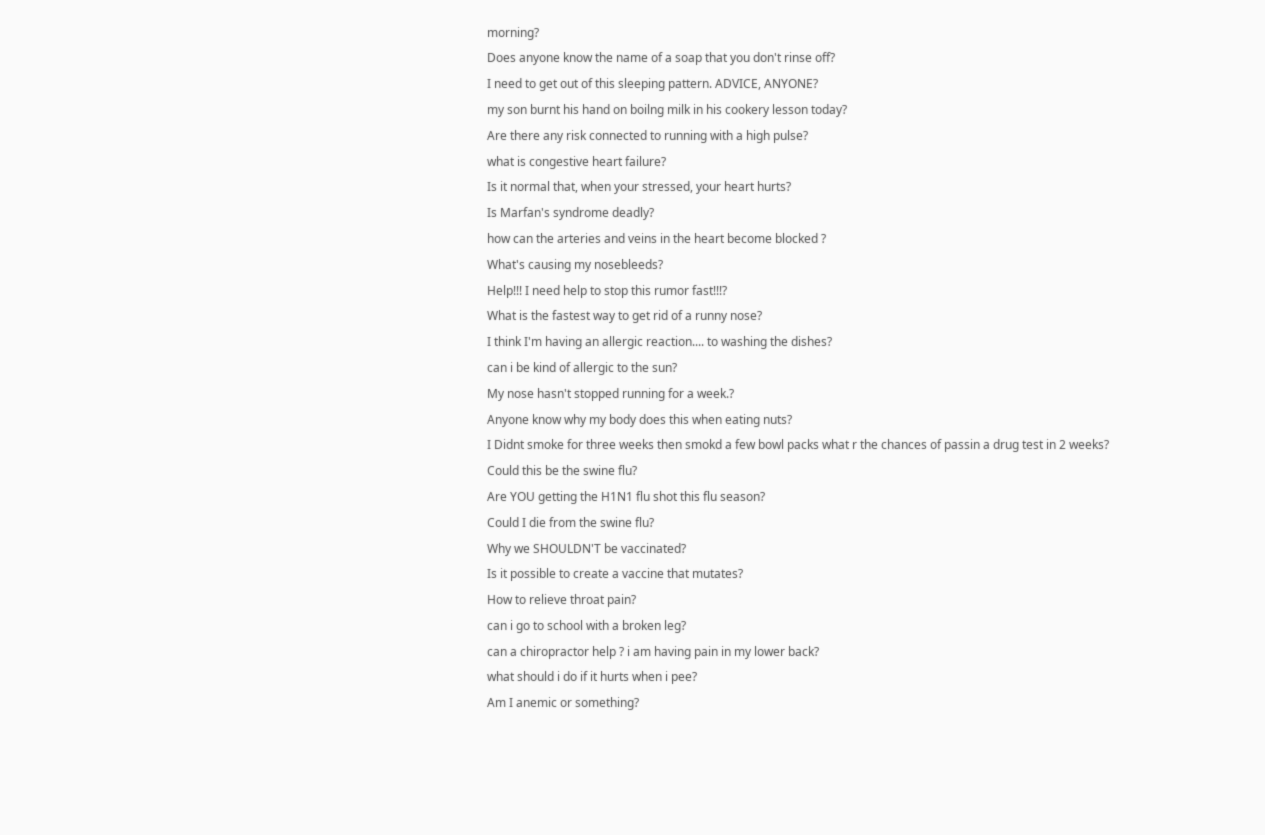morning?
Does anyone know the name of a soap that you don't rinse off?
I need to get out of this sleeping pattern. ADVICE, ANYONE?
my son burnt his hand on boilng milk in his cookery lesson today?
Are there any risk connected to running with a high pulse?
what is congestive heart failure?
Is it normal that, when your stressed, your heart hurts?
Is Marfan's syndrome deadly?
how can the arteries and veins in the heart become blocked ?
What's causing my nosebleeds?
Help!!! I need help to stop this rumor fast!!!?
What is the fastest way to get rid of a runny nose?
I think I'm having an allergic reaction.... to washing the dishes?
can i be kind of allergic to the sun?
My nose hasn't stopped running for a week.?
Anyone know why my body does this when eating nuts?
I Didnt smoke for three weeks then smokd a few bowl packs what r the chances of passin a drug test in 2 weeks?
Could this be the swine flu?
Are YOU getting the H1N1 flu shot this flu season?
Could I die from the swine flu?
Why we SHOULDN'T be vaccinated?
Is it possible to create a vaccine that mutates?
How to relieve throat pain?
can i go to school with a broken leg?
can a chiropractor help ? i am having pain in my lower back?
what should i do if it hurts when i pee?
Am I anemic or something?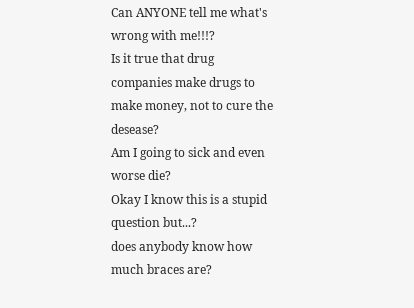Can ANYONE tell me what's wrong with me!!!?
Is it true that drug companies make drugs to make money, not to cure the desease?
Am I going to sick and even worse die?
Okay I know this is a stupid question but...?
does anybody know how much braces are?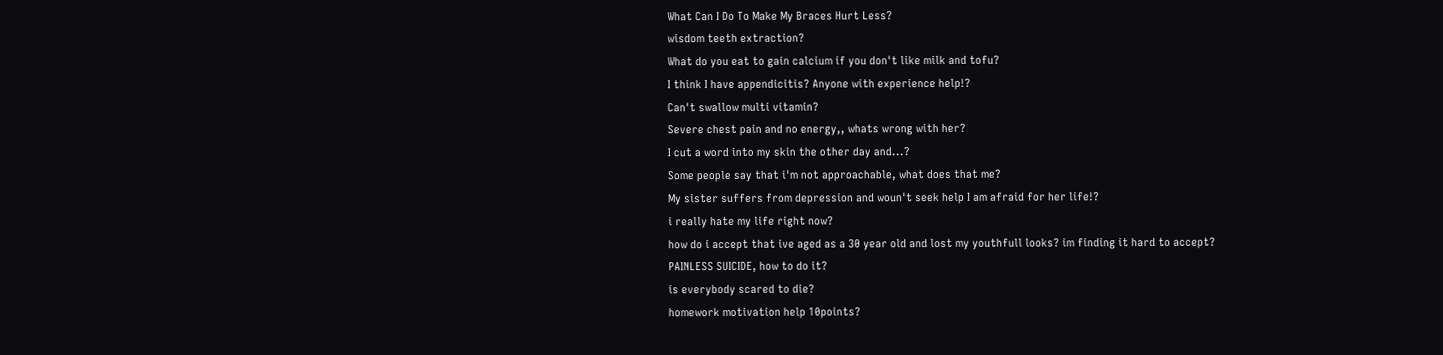What Can I Do To Make My Braces Hurt Less?
wisdom teeth extraction?
What do you eat to gain calcium if you don't like milk and tofu?
I think I have appendicitis? Anyone with experience help!?
Can't swallow multi vitamin?
Severe chest pain and no energy,, whats wrong with her?
I cut a word into my skin the other day and...?
Some people say that i'm not approachable, what does that me?
My sister suffers from depression and woun't seek help I am afraid for her life!?
i really hate my life right now?
how do i accept that ive aged as a 30 year old and lost my youthfull looks? im finding it hard to accept?
PAINLESS SUICIDE, how to do it?
is everybody scared to die?
homework motivation help 10points?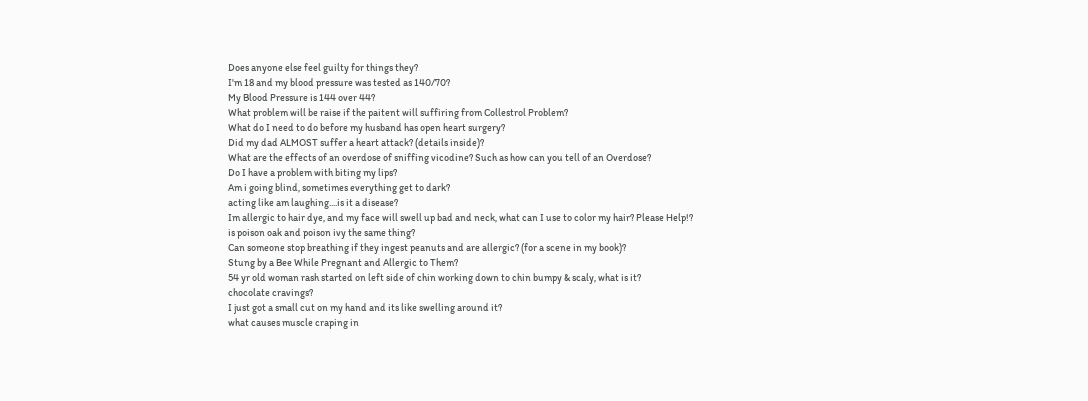Does anyone else feel guilty for things they?
I'm 18 and my blood pressure was tested as 140/70?
My Blood Pressure is 144 over 44?
What problem will be raise if the paitent will suffiring from Collestrol Problem?
What do I need to do before my husband has open heart surgery?
Did my dad ALMOST suffer a heart attack? (details inside)?
What are the effects of an overdose of sniffing vicodine? Such as how can you tell of an Overdose?
Do I have a problem with biting my lips?
Am i going blind, sometimes everything get to dark?
acting like am laughing....is it a disease?
Im allergic to hair dye, and my face will swell up bad and neck, what can I use to color my hair? Please Help!?
is poison oak and poison ivy the same thing?
Can someone stop breathing if they ingest peanuts and are allergic? (for a scene in my book)?
Stung by a Bee While Pregnant and Allergic to Them?
54 yr old woman rash started on left side of chin working down to chin bumpy & scaly, what is it?
chocolate cravings?
I just got a small cut on my hand and its like swelling around it?
what causes muscle craping in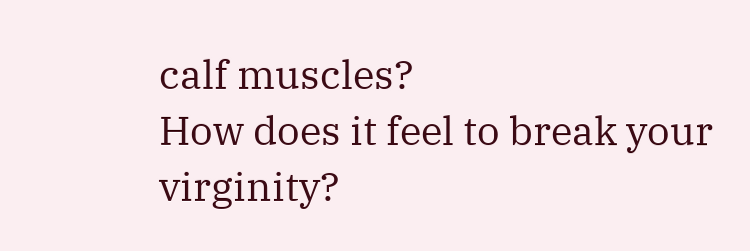calf muscles?
How does it feel to break your virginity?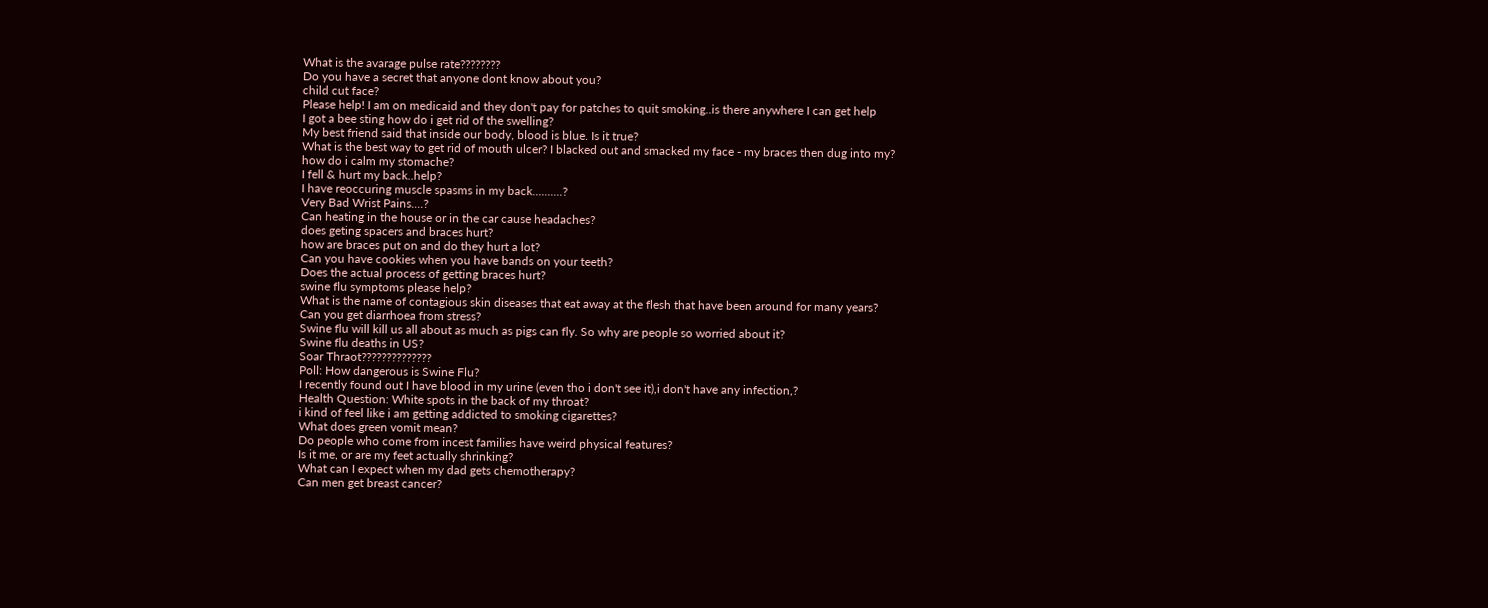What is the avarage pulse rate????????
Do you have a secret that anyone dont know about you?
child cut face?
Please help! I am on medicaid and they don't pay for patches to quit smoking..is there anywhere I can get help
I got a bee sting how do i get rid of the swelling?
My best friend said that inside our body, blood is blue. Is it true?
What is the best way to get rid of mouth ulcer? I blacked out and smacked my face - my braces then dug into my?
how do i calm my stomache?
I fell & hurt my back..help?
I have reoccuring muscle spasms in my back..........?
Very Bad Wrist Pains....?
Can heating in the house or in the car cause headaches?
does geting spacers and braces hurt?
how are braces put on and do they hurt a lot?
Can you have cookies when you have bands on your teeth?
Does the actual process of getting braces hurt?
swine flu symptoms please help?
What is the name of contagious skin diseases that eat away at the flesh that have been around for many years?
Can you get diarrhoea from stress?
Swine flu will kill us all about as much as pigs can fly. So why are people so worried about it?
Swine flu deaths in US?
Soar Thraot??????????????
Poll: How dangerous is Swine Flu?
I recently found out I have blood in my urine (even tho i don't see it),i don't have any infection,?
Health Question: White spots in the back of my throat?
i kind of feel like i am getting addicted to smoking cigarettes?
What does green vomit mean?
Do people who come from incest families have weird physical features?
Is it me, or are my feet actually shrinking?
What can I expect when my dad gets chemotherapy?
Can men get breast cancer?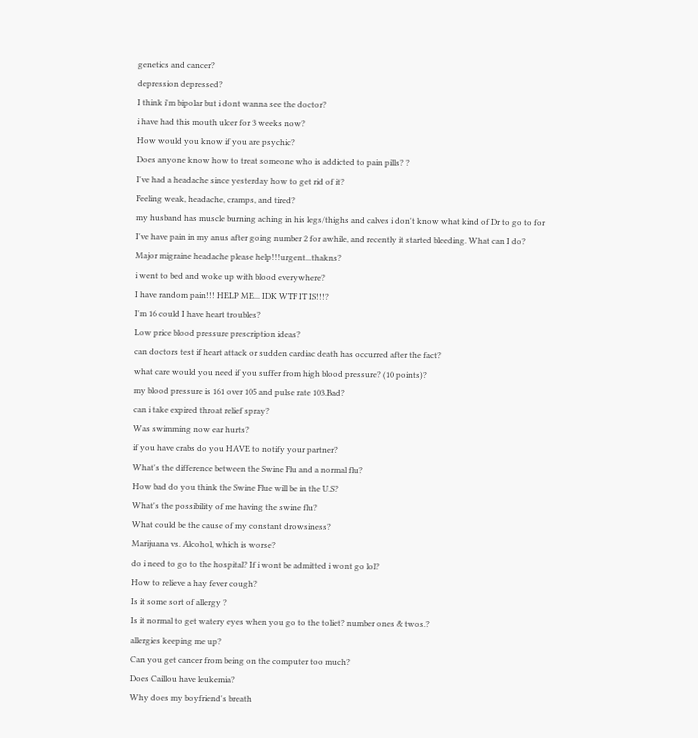genetics and cancer?
depression depressed?
I think i'm bipolar but i dont wanna see the doctor?
i have had this mouth ulcer for 3 weeks now?
How would you know if you are psychic?
Does anyone know how to treat someone who is addicted to pain pills? ?
I've had a headache since yesterday how to get rid of it?
Feeling weak, headache, cramps, and tired?
my husband has muscle burning aching in his legs/thighs and calves i don't know what kind of Dr to go to for
I've have pain in my anus after going number 2 for awhile, and recently it started bleeding. What can I do?
Major migraine headache please help!!!urgent...thakns?
i went to bed and woke up with blood everywhere?
I have random pain!!! HELP ME... IDK WTF IT IS!!!?
I'm 16 could I have heart troubles?
Low price blood pressure prescription ideas?
can doctors test if heart attack or sudden cardiac death has occurred after the fact?
what care would you need if you suffer from high blood pressure? (10 points)?
my blood pressure is 161 over 105 and pulse rate 103.Bad?
can i take expired throat relief spray?
Was swimming now ear hurts?
if you have crabs do you HAVE to notify your partner?
What's the difference between the Swine Flu and a normal flu?
How bad do you think the Swine Flue will be in the U.S?
What's the possibility of me having the swine flu?
What could be the cause of my constant drowsiness?
Marijuana vs. Alcohol, which is worse?
do i need to go to the hospital? If i wont be admitted i wont go lol?
How to relieve a hay fever cough?
Is it some sort of allergy ?
Is it normal to get watery eyes when you go to the toliet? number ones & twos.?
allergies keeping me up?
Can you get cancer from being on the computer too much?
Does Caillou have leukemia?
Why does my boyfriend's breath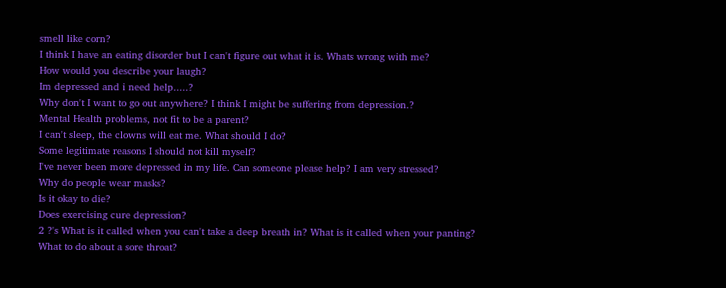smell like corn?
I think I have an eating disorder but I can't figure out what it is. Whats wrong with me?
How would you describe your laugh?
Im depressed and i need help.....?
Why don't I want to go out anywhere? I think I might be suffering from depression.?
Mental Health problems, not fit to be a parent?
I can't sleep, the clowns will eat me. What should I do?
Some legitimate reasons I should not kill myself?
I've never been more depressed in my life. Can someone please help? I am very stressed?
Why do people wear masks?
Is it okay to die?
Does exercising cure depression?
2 ?'s What is it called when you can't take a deep breath in? What is it called when your panting?
What to do about a sore throat?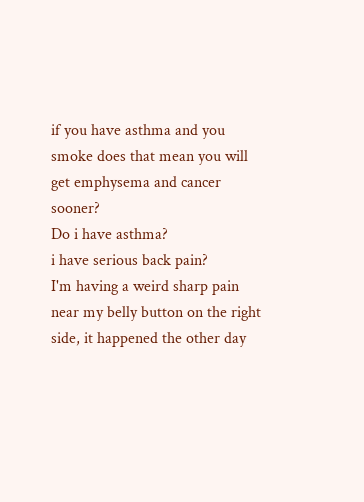if you have asthma and you smoke does that mean you will get emphysema and cancer sooner?
Do i have asthma?
i have serious back pain?
I'm having a weird sharp pain near my belly button on the right side, it happened the other day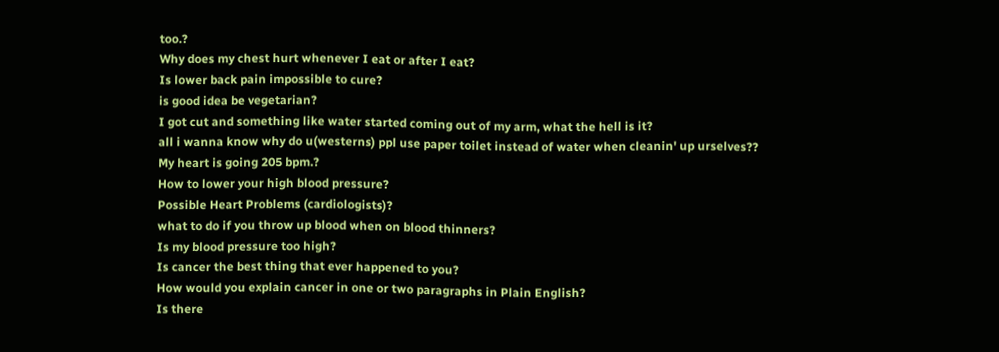too.?
Why does my chest hurt whenever I eat or after I eat?
Is lower back pain impossible to cure?
is good idea be vegetarian?
I got cut and something like water started coming out of my arm, what the hell is it?
all i wanna know why do u(westerns) ppl use paper toilet instead of water when cleanin' up urselves??
My heart is going 205 bpm.?
How to lower your high blood pressure?
Possible Heart Problems (cardiologists)?
what to do if you throw up blood when on blood thinners?
Is my blood pressure too high?
Is cancer the best thing that ever happened to you?
How would you explain cancer in one or two paragraphs in Plain English?
Is there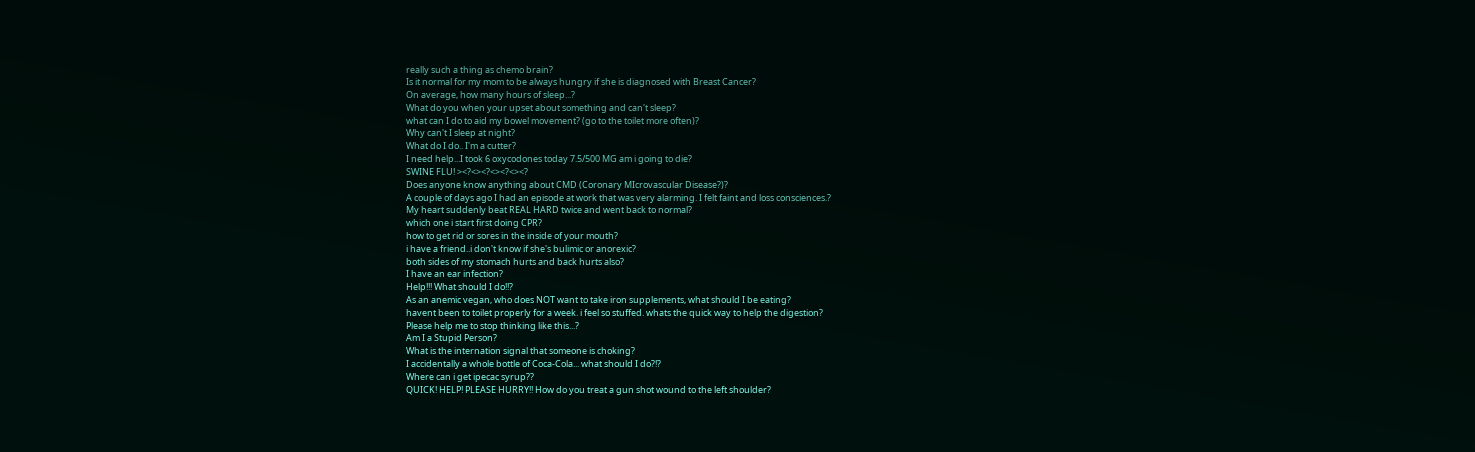really such a thing as chemo brain?
Is it normal for my mom to be always hungry if she is diagnosed with Breast Cancer?
On average, how many hours of sleep...?
What do you when your upset about something and can't sleep?
what can I do to aid my bowel movement? (go to the toilet more often)?
Why can't I sleep at night?
What do I do.. I'm a cutter?
I need help...I took 6 oxycodones today 7.5/500 MG am i going to die?
SWINE FLU! ><?<><?<><?<><?
Does anyone know anything about CMD (Coronary MIcrovascular Disease?)?
A couple of days ago I had an episode at work that was very alarming. I felt faint and loss consciences.?
My heart suddenly beat REAL HARD twice and went back to normal?
which one i start first doing CPR?
how to get rid or sores in the inside of your mouth?
i have a friend..i don't know if she's bulimic or anorexic?
both sides of my stomach hurts and back hurts also?
I have an ear infection?
Help!!! What should I do!!?
As an anemic vegan, who does NOT want to take iron supplements, what should I be eating?
havent been to toilet properly for a week. i feel so stuffed. whats the quick way to help the digestion?
Please help me to stop thinking like this...?
Am I a Stupid Person?
What is the internation signal that someone is choking?
I accidentally a whole bottle of Coca-Cola... what should I do?!?
Where can i get ipecac syrup??
QUICK! HELP! PLEASE HURRY!! How do you treat a gun shot wound to the left shoulder?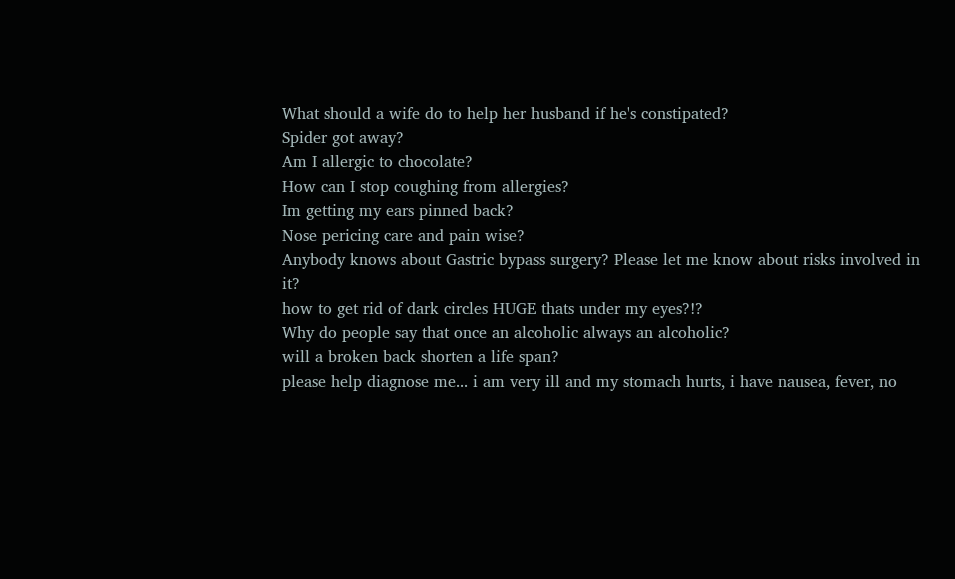What should a wife do to help her husband if he's constipated?
Spider got away?
Am I allergic to chocolate?
How can I stop coughing from allergies?
Im getting my ears pinned back?
Nose pericing care and pain wise?
Anybody knows about Gastric bypass surgery? Please let me know about risks involved in it?
how to get rid of dark circles HUGE thats under my eyes?!?
Why do people say that once an alcoholic always an alcoholic?
will a broken back shorten a life span?
please help diagnose me... i am very ill and my stomach hurts, i have nausea, fever, no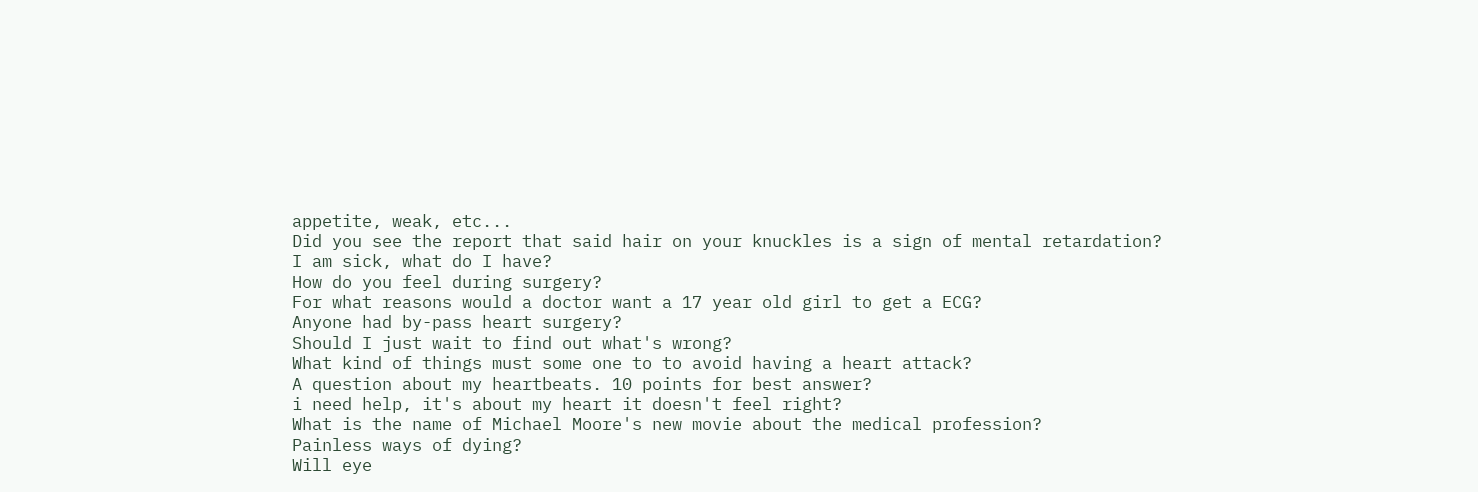appetite, weak, etc...
Did you see the report that said hair on your knuckles is a sign of mental retardation?
I am sick, what do I have?
How do you feel during surgery?
For what reasons would a doctor want a 17 year old girl to get a ECG?
Anyone had by-pass heart surgery?
Should I just wait to find out what's wrong?
What kind of things must some one to to avoid having a heart attack?
A question about my heartbeats. 10 points for best answer?
i need help, it's about my heart it doesn't feel right?
What is the name of Michael Moore's new movie about the medical profession?
Painless ways of dying?
Will eye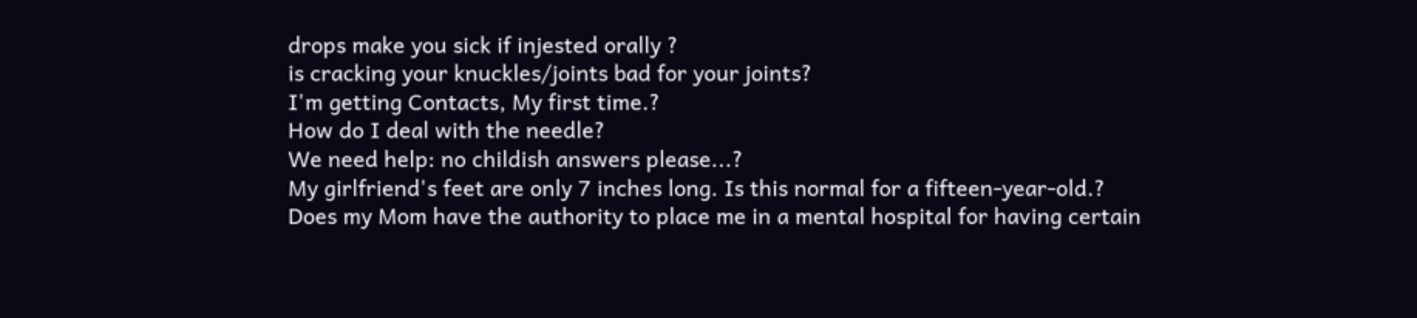drops make you sick if injested orally ?
is cracking your knuckles/joints bad for your joints?
I'm getting Contacts, My first time.?
How do I deal with the needle?
We need help: no childish answers please...?
My girlfriend's feet are only 7 inches long. Is this normal for a fifteen-year-old.?
Does my Mom have the authority to place me in a mental hospital for having certain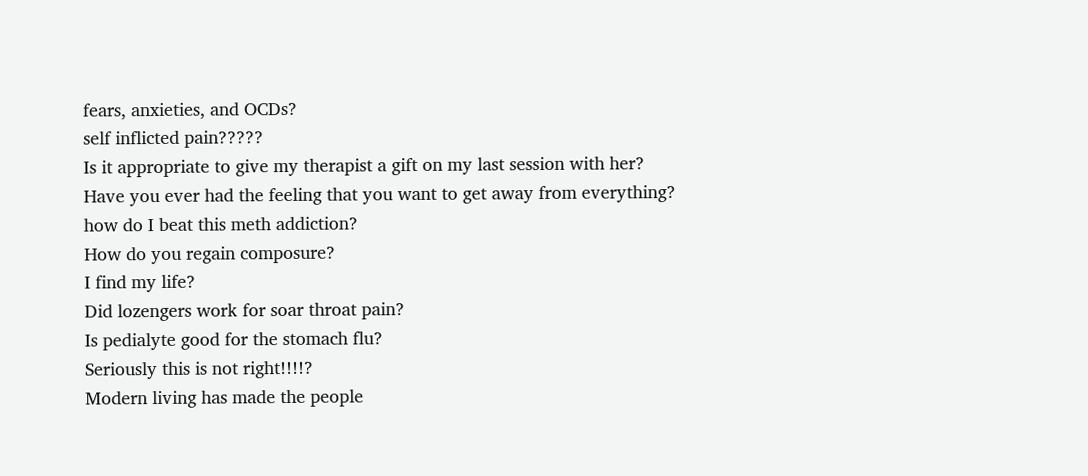fears, anxieties, and OCDs?
self inflicted pain?????
Is it appropriate to give my therapist a gift on my last session with her?
Have you ever had the feeling that you want to get away from everything?
how do I beat this meth addiction?
How do you regain composure?
I find my life?
Did lozengers work for soar throat pain?
Is pedialyte good for the stomach flu?
Seriously this is not right!!!!?
Modern living has made the people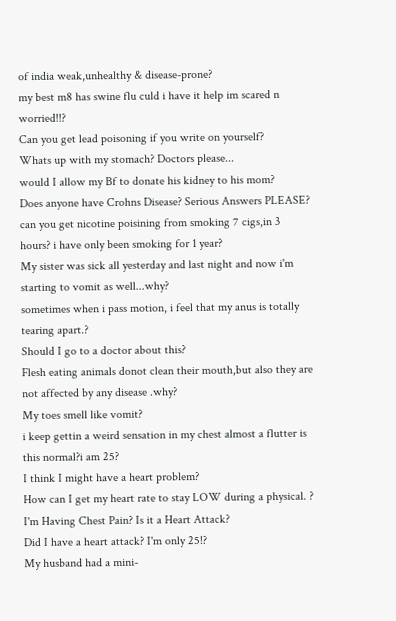of india weak,unhealthy & disease-prone?
my best m8 has swine flu culd i have it help im scared n worried!!?
Can you get lead poisoning if you write on yourself?
Whats up with my stomach? Doctors please...
would I allow my Bf to donate his kidney to his mom?
Does anyone have Crohns Disease? Serious Answers PLEASE?
can you get nicotine poisining from smoking 7 cigs,in 3 hours? i have only been smoking for 1 year?
My sister was sick all yesterday and last night and now i'm starting to vomit as well...why?
sometimes when i pass motion, i feel that my anus is totally tearing apart.?
Should I go to a doctor about this?
Flesh eating animals donot clean their mouth,but also they are not affected by any disease .why?
My toes smell like vomit?
i keep gettin a weird sensation in my chest almost a flutter is this normal?i am 25?
I think I might have a heart problem?
How can I get my heart rate to stay LOW during a physical. ?
I'm Having Chest Pain? Is it a Heart Attack?
Did I have a heart attack? I'm only 25!?
My husband had a mini-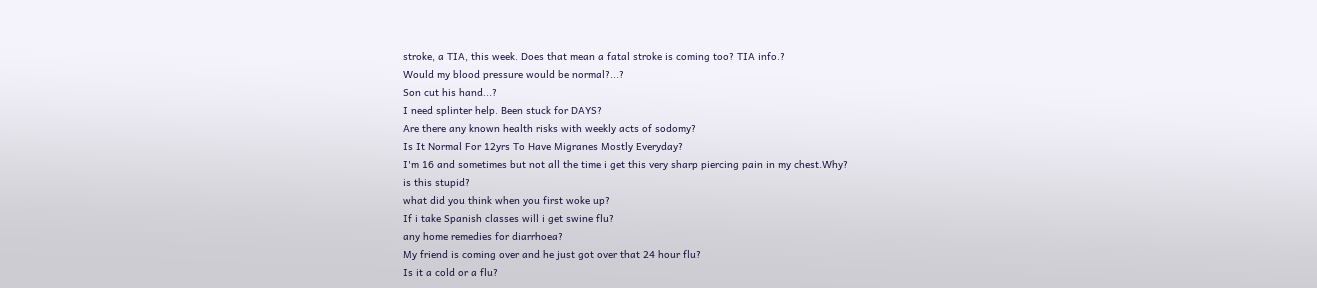stroke, a TIA, this week. Does that mean a fatal stroke is coming too? TIA info.?
Would my blood pressure would be normal?...?
Son cut his hand...?
I need splinter help. Been stuck for DAYS?
Are there any known health risks with weekly acts of sodomy?
Is It Normal For 12yrs To Have Migranes Mostly Everyday?
I'm 16 and sometimes but not all the time i get this very sharp piercing pain in my chest.Why?
is this stupid?
what did you think when you first woke up?
If i take Spanish classes will i get swine flu?
any home remedies for diarrhoea?
My friend is coming over and he just got over that 24 hour flu?
Is it a cold or a flu?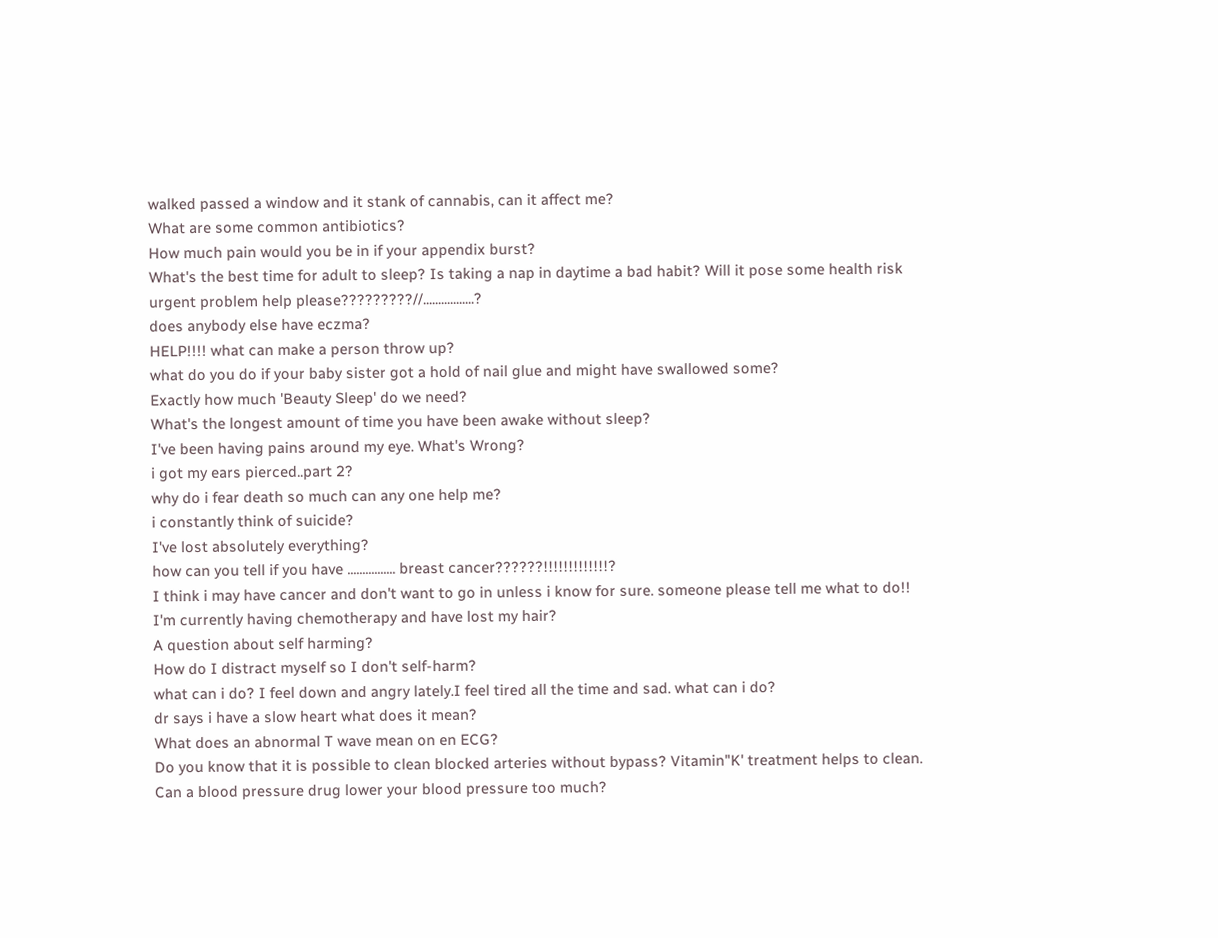walked passed a window and it stank of cannabis, can it affect me?
What are some common antibiotics?
How much pain would you be in if your appendix burst?
What's the best time for adult to sleep? Is taking a nap in daytime a bad habit? Will it pose some health risk
urgent problem help please?????????//.................?
does anybody else have eczma?
HELP!!!! what can make a person throw up?
what do you do if your baby sister got a hold of nail glue and might have swallowed some?
Exactly how much 'Beauty Sleep' do we need?
What's the longest amount of time you have been awake without sleep?
I've been having pains around my eye. What's Wrong?
i got my ears pierced..part 2?
why do i fear death so much can any one help me?
i constantly think of suicide?
I've lost absolutely everything?
how can you tell if you have ................ breast cancer??????!!!!!!!!!!!!!?
I think i may have cancer and don't want to go in unless i know for sure. someone please tell me what to do!!
I'm currently having chemotherapy and have lost my hair?
A question about self harming?
How do I distract myself so I don't self-harm?
what can i do? I feel down and angry lately.I feel tired all the time and sad. what can i do?
dr says i have a slow heart what does it mean?
What does an abnormal T wave mean on en ECG?
Do you know that it is possible to clean blocked arteries without bypass? Vitamin"K' treatment helps to clean.
Can a blood pressure drug lower your blood pressure too much?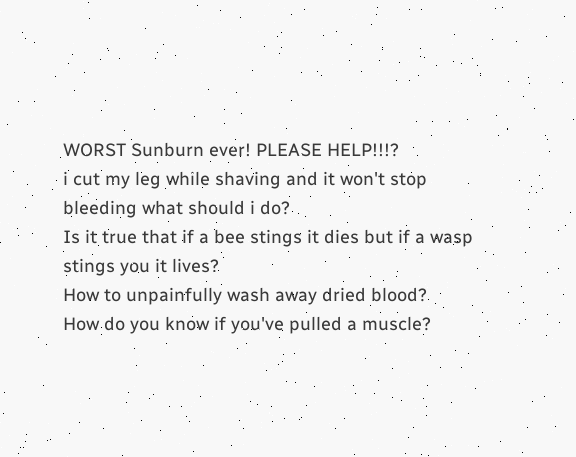WORST Sunburn ever! PLEASE HELP!!!?
i cut my leg while shaving and it won't stop bleeding what should i do?
Is it true that if a bee stings it dies but if a wasp stings you it lives?
How to unpainfully wash away dried blood?
How do you know if you've pulled a muscle?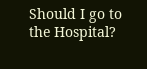Should I go to the Hospital?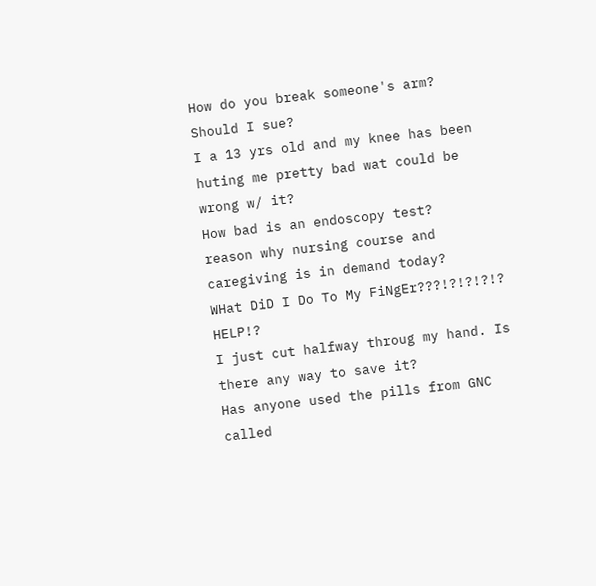How do you break someone's arm?
Should I sue?
I a 13 yrs old and my knee has been huting me pretty bad wat could be wrong w/ it?
How bad is an endoscopy test?
reason why nursing course and caregiving is in demand today?
WHat DiD I Do To My FiNgEr???!?!?!?!? HELP!?
I just cut halfway throug my hand. Is there any way to save it?
Has anyone used the pills from GNC called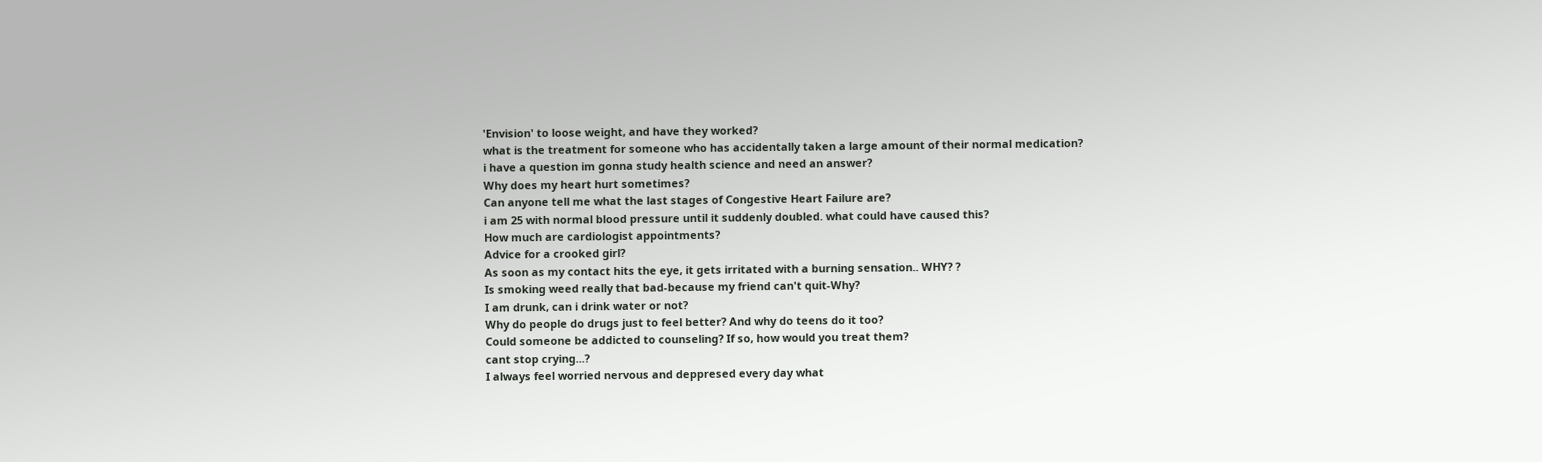'Envision' to loose weight, and have they worked?
what is the treatment for someone who has accidentally taken a large amount of their normal medication?
i have a question im gonna study health science and need an answer?
Why does my heart hurt sometimes?
Can anyone tell me what the last stages of Congestive Heart Failure are?
i am 25 with normal blood pressure until it suddenly doubled. what could have caused this?
How much are cardiologist appointments?
Advice for a crooked girl?
As soon as my contact hits the eye, it gets irritated with a burning sensation.. WHY? ?
Is smoking weed really that bad-because my friend can't quit-Why?
I am drunk, can i drink water or not?
Why do people do drugs just to feel better? And why do teens do it too?
Could someone be addicted to counseling? If so, how would you treat them?
cant stop crying...?
I always feel worried nervous and deppresed every day what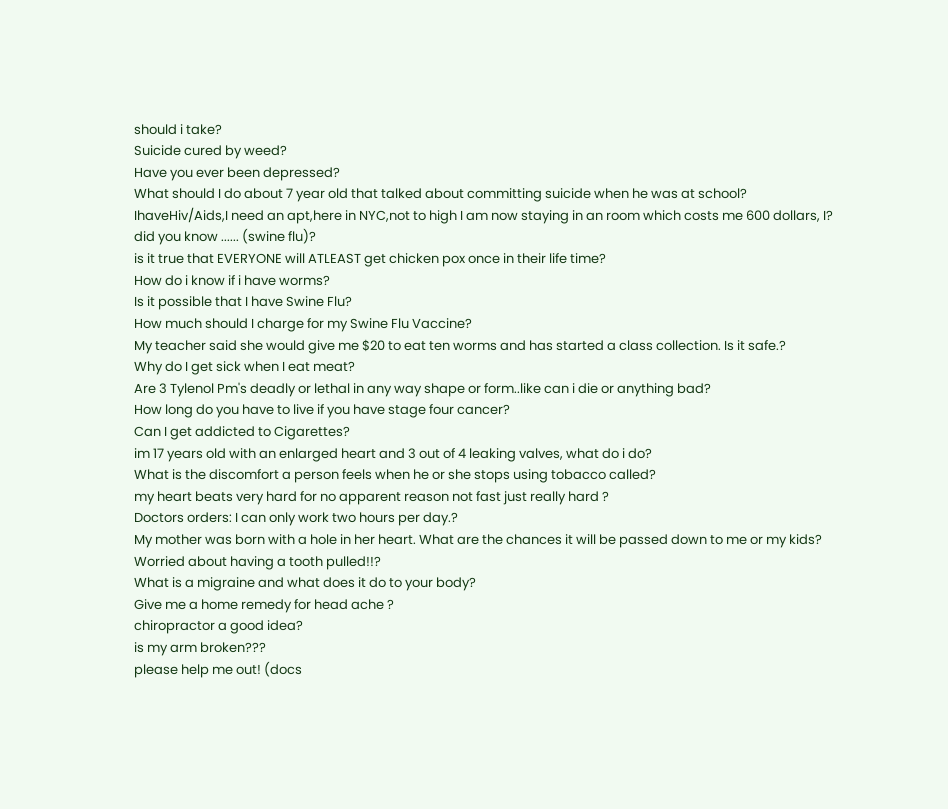should i take?
Suicide cured by weed?
Have you ever been depressed?
What should I do about 7 year old that talked about committing suicide when he was at school?
IhaveHiv/Aids,I need an apt,here in NYC,not to high I am now staying in an room which costs me 600 dollars, I?
did you know ...... (swine flu)?
is it true that EVERYONE will ATLEAST get chicken pox once in their life time?
How do i know if i have worms?
Is it possible that I have Swine Flu?
How much should I charge for my Swine Flu Vaccine?
My teacher said she would give me $20 to eat ten worms and has started a class collection. Is it safe.?
Why do I get sick when I eat meat?
Are 3 Tylenol Pm's deadly or lethal in any way shape or form..like can i die or anything bad?
How long do you have to live if you have stage four cancer?
Can I get addicted to Cigarettes?
im 17 years old with an enlarged heart and 3 out of 4 leaking valves, what do i do?
What is the discomfort a person feels when he or she stops using tobacco called?
my heart beats very hard for no apparent reason not fast just really hard ?
Doctors orders: I can only work two hours per day.?
My mother was born with a hole in her heart. What are the chances it will be passed down to me or my kids?
Worried about having a tooth pulled!!?
What is a migraine and what does it do to your body?
Give me a home remedy for head ache ?
chiropractor a good idea?
is my arm broken???
please help me out! (docs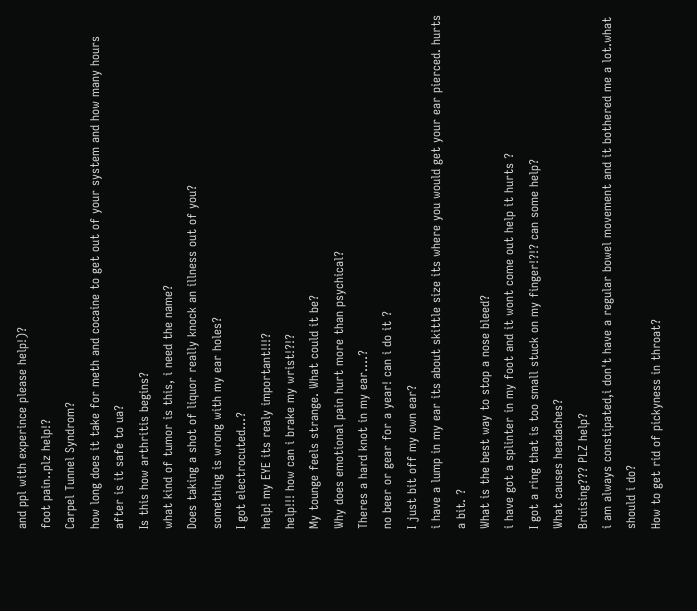and ppl with experince please help!)?
foot pain..plz help!?
Carpel Tunnel Syndrom?
how long does it take for meth and cocaine to get out of your system and how many hours after is it safe to ua?
Is this how arthritis begins?
what kind of tumor is this, i need the name?
Does taking a shot of liquor really knock an illness out of you?
something is wrong with my ear holes?
I got electrocuted...?
help! my EYE its realy important!!!?
help!!! how can i brake my wrist!?!?
My tounge feels strange. What could it be?
Why does emotional pain hurt more than psychical?
Theres a hard knot in my ear....?
no beer or gear for a year! can i do it ?
I just bit off my own ear?
i have a lump in my ear its about skittle size its where you would get your ear pierced. hurts a bit. ?
What is the best way to stop a nose bleed?
i have got a splinter in my foot and it wont come out help it hurts ?
I got a ring that is too small stuck on my finger!?!? can some help?
What causes headaches?
Bruising??? PLZ help?
i am always constipated,i don't have a regular bowel movement and it bothered me a lot.what should i do?
How to get rid of pickyness in throat?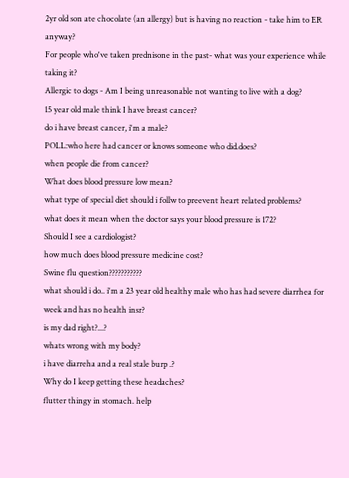2yr old son ate chocolate (an allergy) but is having no reaction - take him to ER anyway?
For people who've taken prednisone in the past- what was your experience while taking it?
Allergic to dogs - Am I being unreasonable not wanting to live with a dog?
15 year old male think I have breast cancer?
do i have breast cancer, i'm a male?
POLL:who here had cancer or knows someone who did.does?
when people die from cancer?
What does blood pressure low mean?
what type of special diet should i follw to preevent heart related problems?
what does it mean when the doctor says your blood pressure is 172?
Should I see a cardiologist?
how much does blood pressure medicine cost?
Swine flu question???????????
what should i do.. i'm a 23 year old healthy male who has had severe diarrhea for week and has no health insr?
is my dad right?...?
whats wrong with my body?
i have diarreha and a real stale burp .?
Why do I keep getting these headaches?
flutter thingy in stomach. help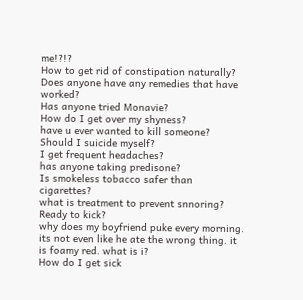me!?!?
How to get rid of constipation naturally? Does anyone have any remedies that have worked?
Has anyone tried Monavie?
How do I get over my shyness?
have u ever wanted to kill someone?
Should I suicide myself?
I get frequent headaches?
has anyone taking predisone?
Is smokeless tobacco safer than cigarettes?
what is treatment to prevent snnoring?
Ready to kick?
why does my boyfriend puke every morning. its not even like he ate the wrong thing. it is foamy red. what is i?
How do I get sick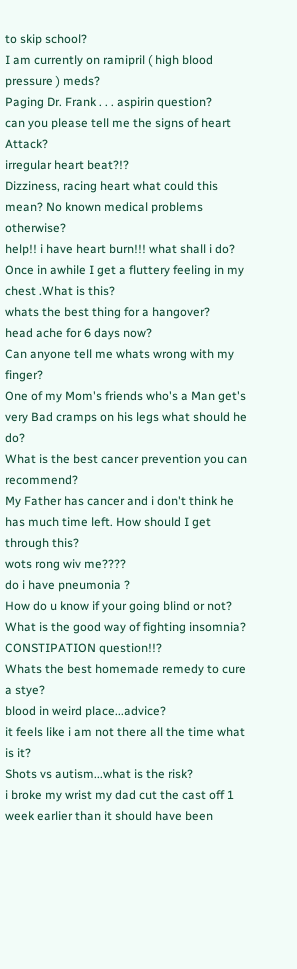to skip school?
I am currently on ramipril ( high blood pressure ) meds?
Paging Dr. Frank . . . aspirin question?
can you please tell me the signs of heart Attack?
irregular heart beat?!?
Dizziness, racing heart what could this mean? No known medical problems otherwise?
help!! i have heart burn!!! what shall i do?
Once in awhile I get a fluttery feeling in my chest .What is this?
whats the best thing for a hangover?
head ache for 6 days now?
Can anyone tell me whats wrong with my finger?
One of my Mom's friends who's a Man get's very Bad cramps on his legs what should he do?
What is the best cancer prevention you can recommend?
My Father has cancer and i don't think he has much time left. How should I get through this?
wots rong wiv me????
do i have pneumonia ?
How do u know if your going blind or not?
What is the good way of fighting insomnia?
CONSTIPATION question!!?
Whats the best homemade remedy to cure a stye?
blood in weird place...advice?
it feels like i am not there all the time what is it?
Shots vs autism...what is the risk?
i broke my wrist my dad cut the cast off 1 week earlier than it should have been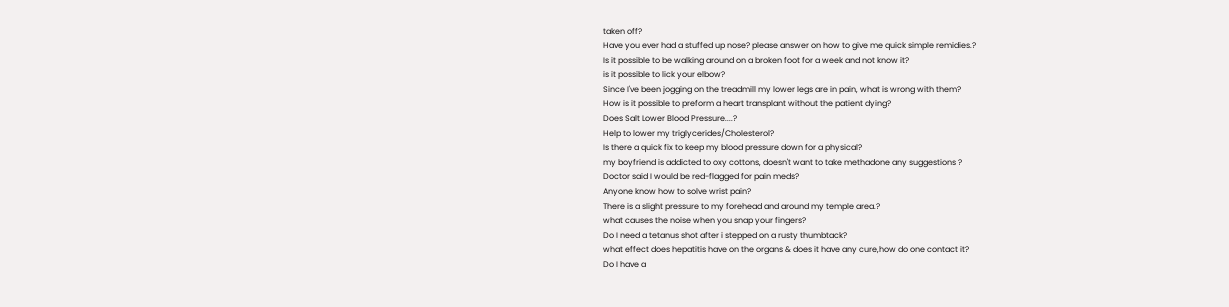taken off?
Have you ever had a stuffed up nose? please answer on how to give me quick simple remidies.?
Is it possible to be walking around on a broken foot for a week and not know it?
is it possible to lick your elbow?
Since I've been jogging on the treadmill my lower legs are in pain, what is wrong with them?
How is it possible to preform a heart transplant without the patient dying?
Does Salt Lower Blood Pressure....?
Help to lower my triglycerides/Cholesterol?
Is there a quick fix to keep my blood pressure down for a physical?
my boyfriend is addicted to oxy cottons, doesn't want to take methadone any suggestions ?
Doctor said I would be red-flagged for pain meds?
Anyone know how to solve wrist pain?
There is a slight pressure to my forehead and around my temple area.?
what causes the noise when you snap your fingers?
Do I need a tetanus shot after i stepped on a rusty thumbtack?
what effect does hepatitis have on the organs & does it have any cure,how do one contact it?
Do I have a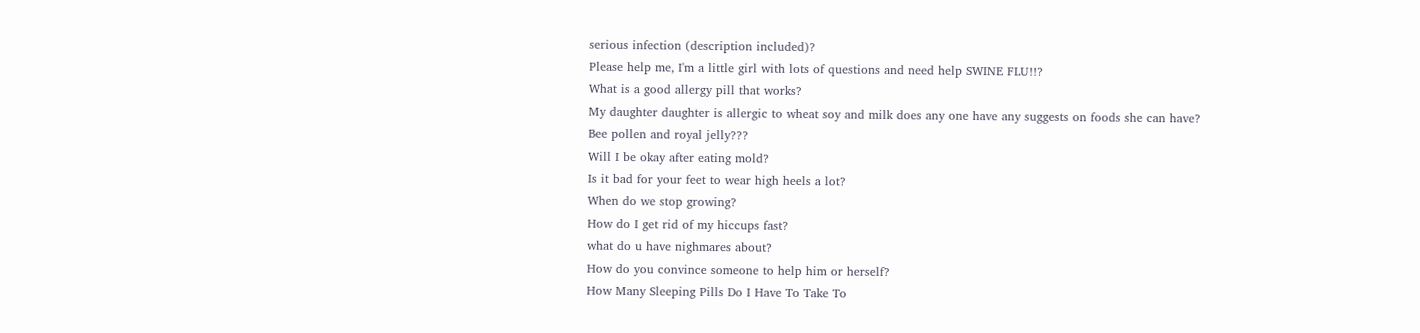serious infection (description included)?
Please help me, I'm a little girl with lots of questions and need help SWINE FLU!!?
What is a good allergy pill that works?
My daughter daughter is allergic to wheat soy and milk does any one have any suggests on foods she can have?
Bee pollen and royal jelly???
Will I be okay after eating mold?
Is it bad for your feet to wear high heels a lot?
When do we stop growing?
How do I get rid of my hiccups fast?
what do u have nighmares about?
How do you convince someone to help him or herself?
How Many Sleeping Pills Do I Have To Take To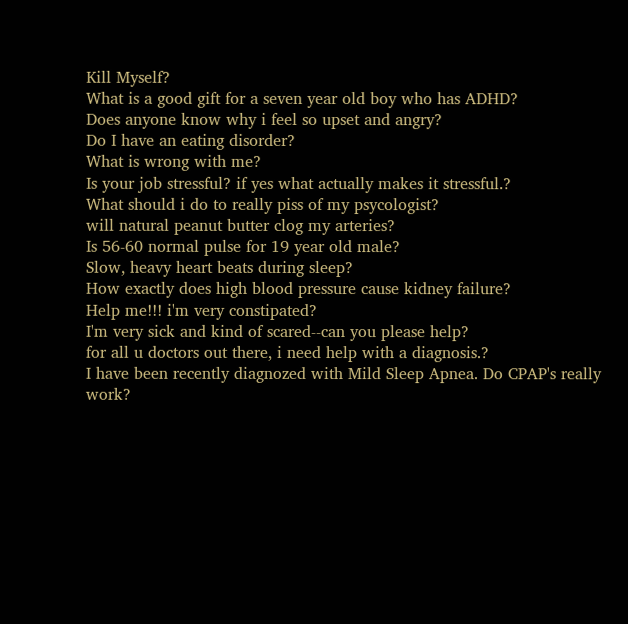Kill Myself?
What is a good gift for a seven year old boy who has ADHD?
Does anyone know why i feel so upset and angry?
Do I have an eating disorder?
What is wrong with me?
Is your job stressful? if yes what actually makes it stressful.?
What should i do to really piss of my psycologist?
will natural peanut butter clog my arteries?
Is 56-60 normal pulse for 19 year old male?
Slow, heavy heart beats during sleep?
How exactly does high blood pressure cause kidney failure?
Help me!!! i'm very constipated?
I'm very sick and kind of scared--can you please help?
for all u doctors out there, i need help with a diagnosis.?
I have been recently diagnozed with Mild Sleep Apnea. Do CPAP's really work?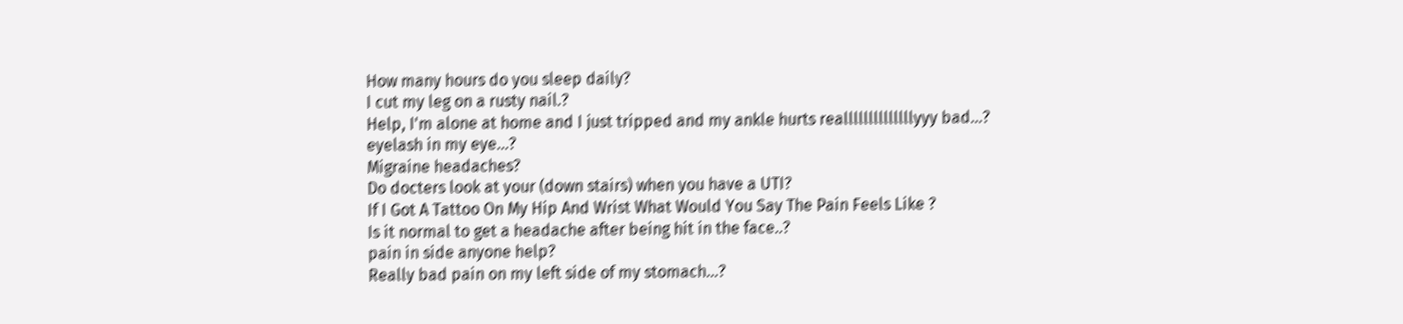How many hours do you sleep daily?
I cut my leg on a rusty nail.?
Help, I'm alone at home and I just tripped and my ankle hurts reallllllllllllllyyy bad...?
eyelash in my eye...?
Migraine headaches?
Do docters look at your (down stairs) when you have a UTI?
If I Got A Tattoo On My Hip And Wrist What Would You Say The Pain Feels Like ?
Is it normal to get a headache after being hit in the face..?
pain in side anyone help?
Really bad pain on my left side of my stomach...?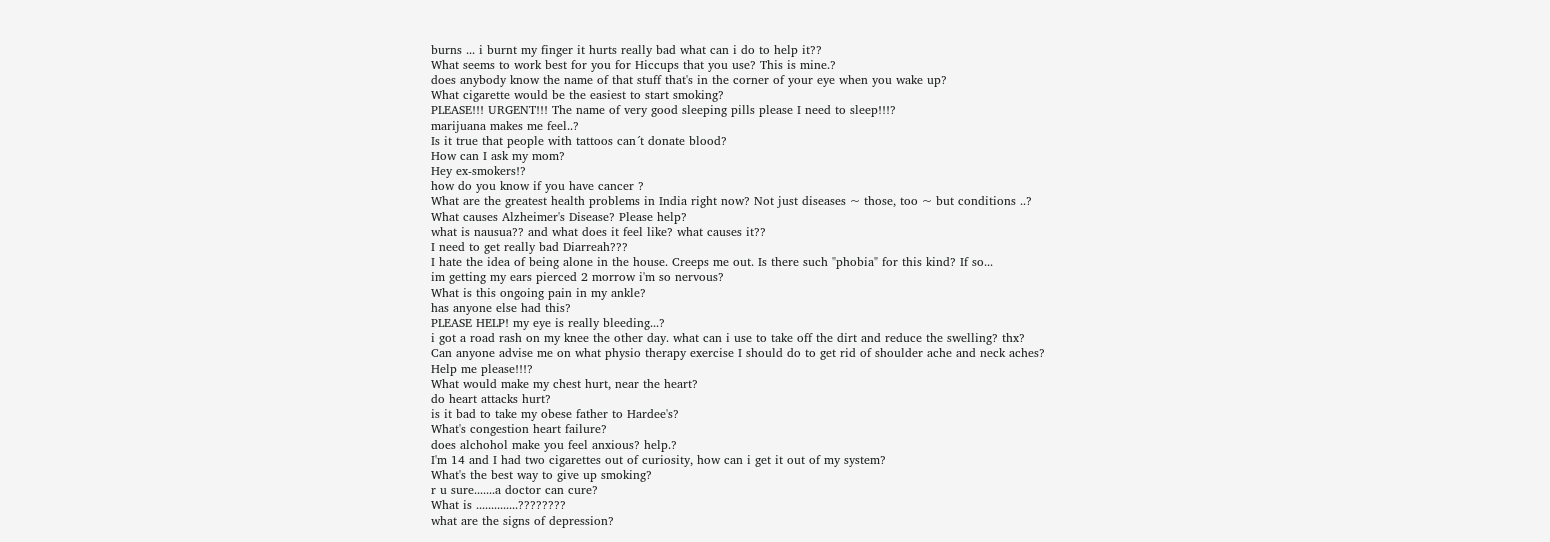burns ... i burnt my finger it hurts really bad what can i do to help it??
What seems to work best for you for Hiccups that you use? This is mine.?
does anybody know the name of that stuff that's in the corner of your eye when you wake up?
What cigarette would be the easiest to start smoking?
PLEASE!!! URGENT!!! The name of very good sleeping pills please I need to sleep!!!?
marijuana makes me feel..?
Is it true that people with tattoos can´t donate blood?
How can I ask my mom?
Hey ex-smokers!?
how do you know if you have cancer ?
What are the greatest health problems in India right now? Not just diseases ~ those, too ~ but conditions ..?
What causes Alzheimer's Disease? Please help?
what is nausua?? and what does it feel like? what causes it??
I need to get really bad Diarreah???
I hate the idea of being alone in the house. Creeps me out. Is there such "phobia" for this kind? If so...
im getting my ears pierced 2 morrow i'm so nervous?
What is this ongoing pain in my ankle?
has anyone else had this?
PLEASE HELP! my eye is really bleeding...?
i got a road rash on my knee the other day. what can i use to take off the dirt and reduce the swelling? thx?
Can anyone advise me on what physio therapy exercise I should do to get rid of shoulder ache and neck aches?
Help me please!!!?
What would make my chest hurt, near the heart?
do heart attacks hurt?
is it bad to take my obese father to Hardee's?
What's congestion heart failure?
does alchohol make you feel anxious? help.?
I'm 14 and I had two cigarettes out of curiosity, how can i get it out of my system?
What's the best way to give up smoking?
r u sure.......a doctor can cure?
What is ..............????????
what are the signs of depression?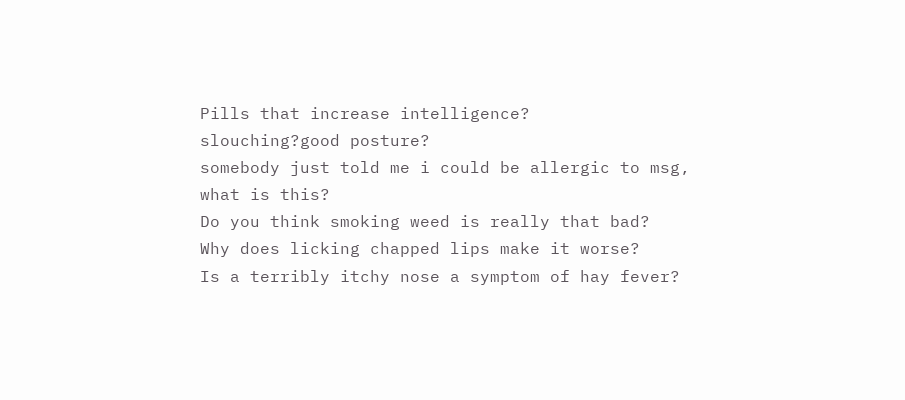Pills that increase intelligence?
slouching?good posture?
somebody just told me i could be allergic to msg, what is this?
Do you think smoking weed is really that bad?
Why does licking chapped lips make it worse?
Is a terribly itchy nose a symptom of hay fever?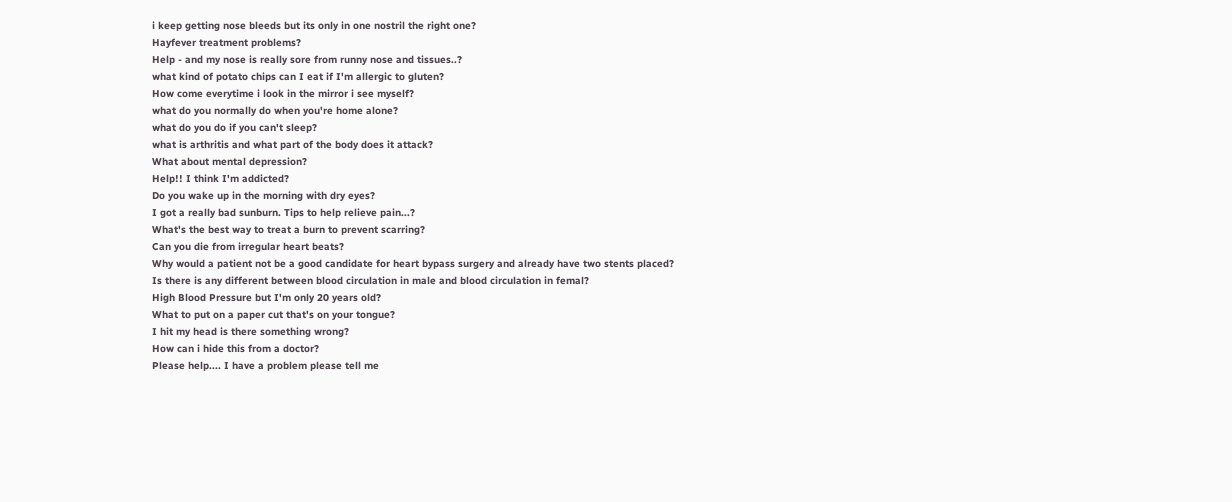i keep getting nose bleeds but its only in one nostril the right one?
Hayfever treatment problems?
Help - and my nose is really sore from runny nose and tissues..?
what kind of potato chips can I eat if I'm allergic to gluten?
How come everytime i look in the mirror i see myself?
what do you normally do when you're home alone?
what do you do if you can't sleep?
what is arthritis and what part of the body does it attack?
What about mental depression?
Help!! I think I'm addicted?
Do you wake up in the morning with dry eyes?
I got a really bad sunburn. Tips to help relieve pain...?
What's the best way to treat a burn to prevent scarring?
Can you die from irregular heart beats?
Why would a patient not be a good candidate for heart bypass surgery and already have two stents placed?
Is there is any different between blood circulation in male and blood circulation in femal?
High Blood Pressure but I'm only 20 years old?
What to put on a paper cut that's on your tongue?
I hit my head is there something wrong?
How can i hide this from a doctor?
Please help.... I have a problem please tell me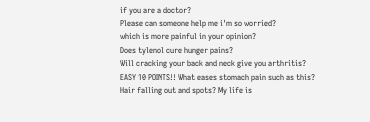if you are a doctor?
Please can someone help me i'm so worried?
which is more painful in your opinion?
Does tylenol cure hunger pains?
Will cracking your back and neck give you arthritis?
EASY 10 POINTS!! What eases stomach pain such as this?
Hair falling out and spots? My life is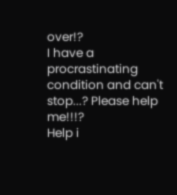over!?
I have a procrastinating condition and can't stop...? Please help me!!!?
Help i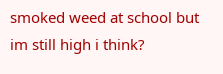smoked weed at school but im still high i think?